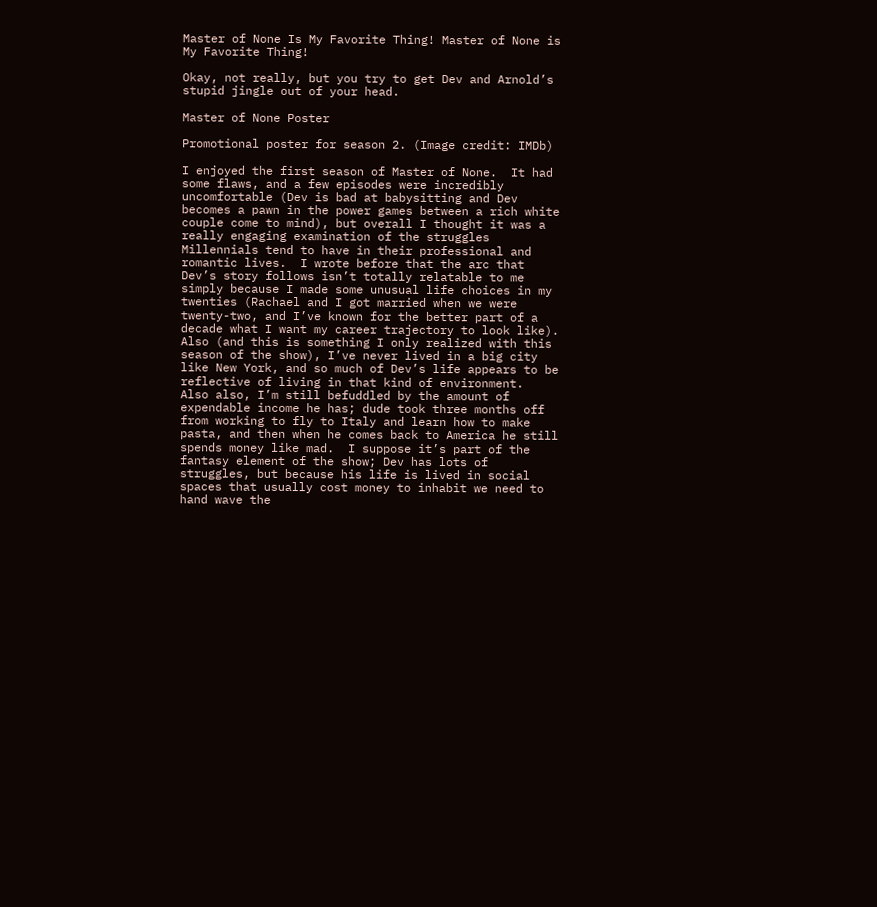Master of None Is My Favorite Thing! Master of None is My Favorite Thing!

Okay, not really, but you try to get Dev and Arnold’s stupid jingle out of your head.

Master of None Poster

Promotional poster for season 2. (Image credit: IMDb)

I enjoyed the first season of Master of None.  It had some flaws, and a few episodes were incredibly uncomfortable (Dev is bad at babysitting and Dev becomes a pawn in the power games between a rich white couple come to mind), but overall I thought it was a really engaging examination of the struggles Millennials tend to have in their professional and romantic lives.  I wrote before that the arc that Dev’s story follows isn’t totally relatable to me simply because I made some unusual life choices in my twenties (Rachael and I got married when we were twenty-two, and I’ve known for the better part of a decade what I want my career trajectory to look like).  Also (and this is something I only realized with this season of the show), I’ve never lived in a big city like New York, and so much of Dev’s life appears to be reflective of living in that kind of environment.  Also also, I’m still befuddled by the amount of expendable income he has; dude took three months off from working to fly to Italy and learn how to make pasta, and then when he comes back to America he still spends money like mad.  I suppose it’s part of the fantasy element of the show; Dev has lots of struggles, but because his life is lived in social spaces that usually cost money to inhabit we need to hand wave the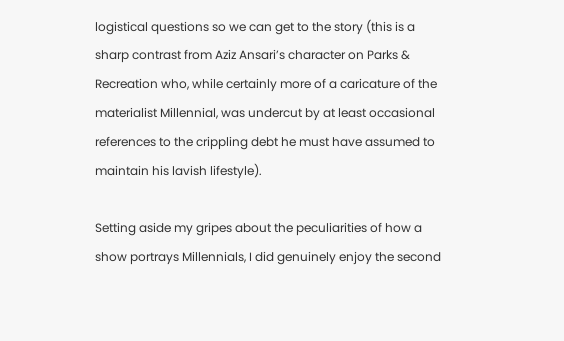logistical questions so we can get to the story (this is a sharp contrast from Aziz Ansari’s character on Parks & Recreation who, while certainly more of a caricature of the materialist Millennial, was undercut by at least occasional references to the crippling debt he must have assumed to maintain his lavish lifestyle).

Setting aside my gripes about the peculiarities of how a show portrays Millennials, I did genuinely enjoy the second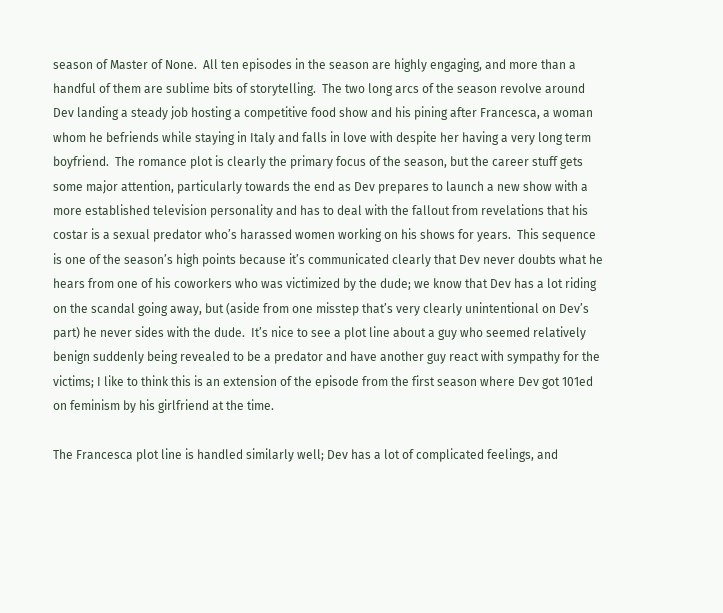season of Master of None.  All ten episodes in the season are highly engaging, and more than a handful of them are sublime bits of storytelling.  The two long arcs of the season revolve around Dev landing a steady job hosting a competitive food show and his pining after Francesca, a woman whom he befriends while staying in Italy and falls in love with despite her having a very long term boyfriend.  The romance plot is clearly the primary focus of the season, but the career stuff gets some major attention, particularly towards the end as Dev prepares to launch a new show with a more established television personality and has to deal with the fallout from revelations that his costar is a sexual predator who’s harassed women working on his shows for years.  This sequence is one of the season’s high points because it’s communicated clearly that Dev never doubts what he hears from one of his coworkers who was victimized by the dude; we know that Dev has a lot riding on the scandal going away, but (aside from one misstep that’s very clearly unintentional on Dev’s part) he never sides with the dude.  It’s nice to see a plot line about a guy who seemed relatively benign suddenly being revealed to be a predator and have another guy react with sympathy for the victims; I like to think this is an extension of the episode from the first season where Dev got 101ed on feminism by his girlfriend at the time.

The Francesca plot line is handled similarly well; Dev has a lot of complicated feelings, and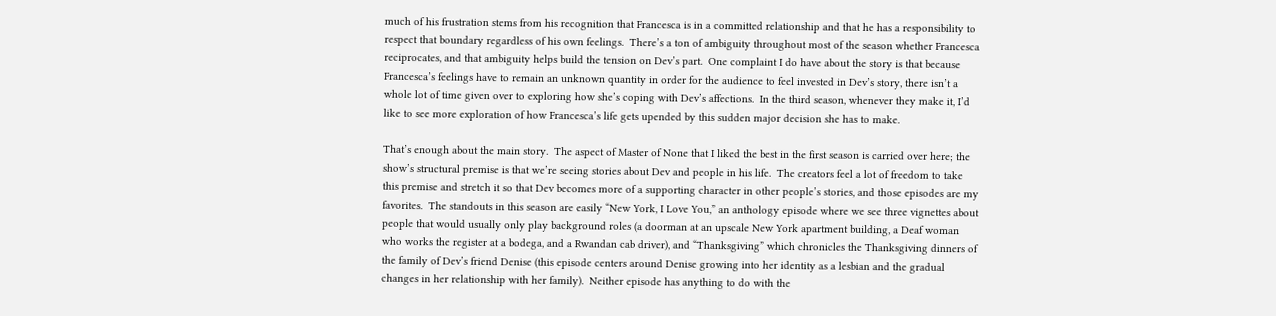much of his frustration stems from his recognition that Francesca is in a committed relationship and that he has a responsibility to respect that boundary regardless of his own feelings.  There’s a ton of ambiguity throughout most of the season whether Francesca reciprocates, and that ambiguity helps build the tension on Dev’s part.  One complaint I do have about the story is that because Francesca’s feelings have to remain an unknown quantity in order for the audience to feel invested in Dev’s story, there isn’t a whole lot of time given over to exploring how she’s coping with Dev’s affections.  In the third season, whenever they make it, I’d like to see more exploration of how Francesca’s life gets upended by this sudden major decision she has to make.

That’s enough about the main story.  The aspect of Master of None that I liked the best in the first season is carried over here; the show’s structural premise is that we’re seeing stories about Dev and people in his life.  The creators feel a lot of freedom to take this premise and stretch it so that Dev becomes more of a supporting character in other people’s stories, and those episodes are my favorites.  The standouts in this season are easily “New York, I Love You,” an anthology episode where we see three vignettes about people that would usually only play background roles (a doorman at an upscale New York apartment building, a Deaf woman who works the register at a bodega, and a Rwandan cab driver), and “Thanksgiving” which chronicles the Thanksgiving dinners of the family of Dev’s friend Denise (this episode centers around Denise growing into her identity as a lesbian and the gradual changes in her relationship with her family).  Neither episode has anything to do with the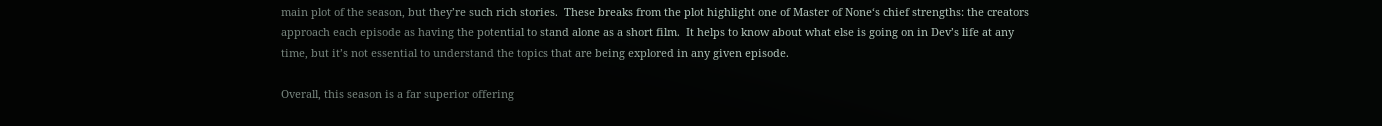main plot of the season, but they’re such rich stories.  These breaks from the plot highlight one of Master of None‘s chief strengths: the creators approach each episode as having the potential to stand alone as a short film.  It helps to know about what else is going on in Dev’s life at any time, but it’s not essential to understand the topics that are being explored in any given episode.

Overall, this season is a far superior offering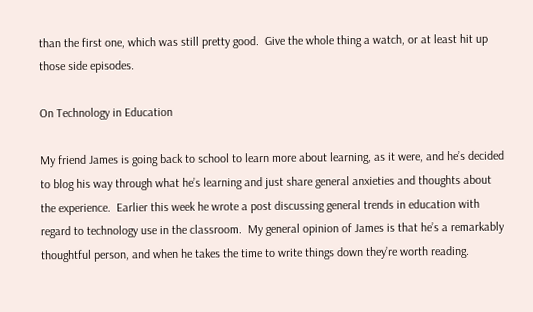than the first one, which was still pretty good.  Give the whole thing a watch, or at least hit up those side episodes.

On Technology in Education

My friend James is going back to school to learn more about learning, as it were, and he’s decided to blog his way through what he’s learning and just share general anxieties and thoughts about the experience.  Earlier this week he wrote a post discussing general trends in education with regard to technology use in the classroom.  My general opinion of James is that he’s a remarkably thoughtful person, and when he takes the time to write things down they’re worth reading.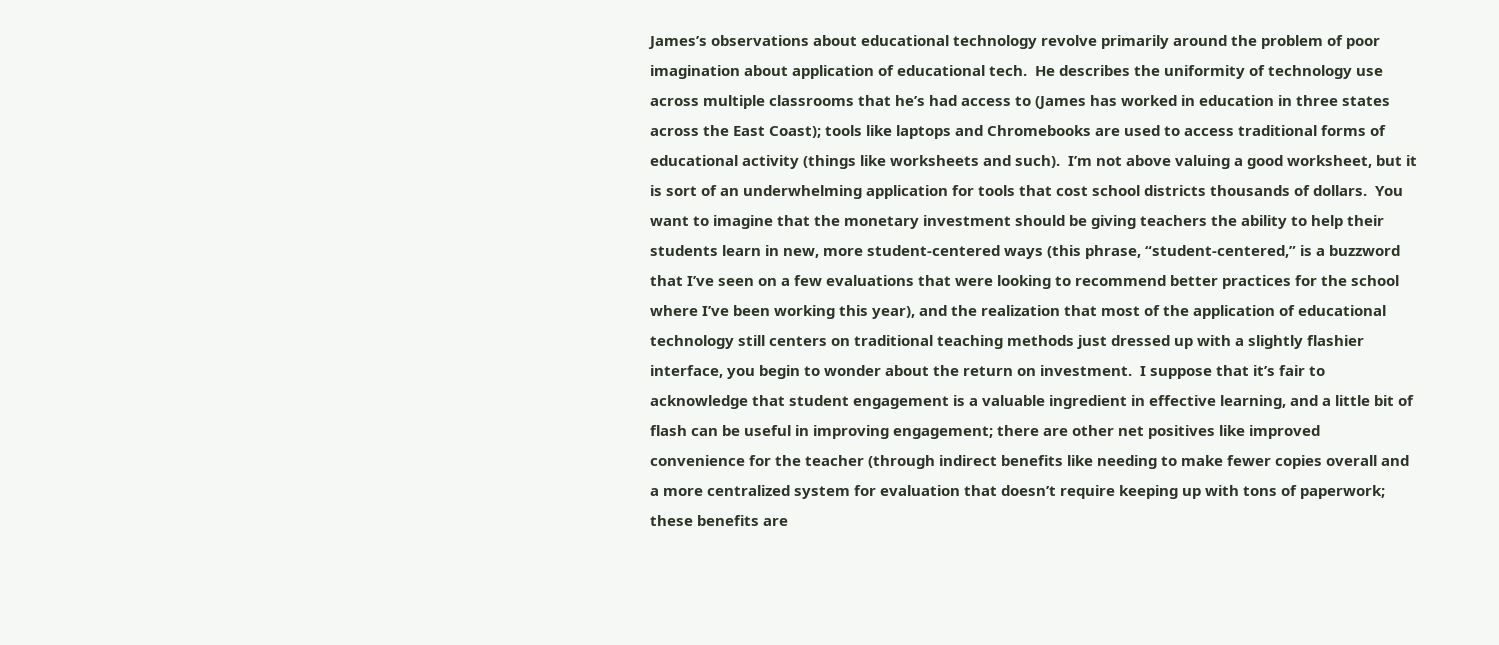James’s observations about educational technology revolve primarily around the problem of poor imagination about application of educational tech.  He describes the uniformity of technology use across multiple classrooms that he’s had access to (James has worked in education in three states across the East Coast); tools like laptops and Chromebooks are used to access traditional forms of educational activity (things like worksheets and such).  I’m not above valuing a good worksheet, but it is sort of an underwhelming application for tools that cost school districts thousands of dollars.  You want to imagine that the monetary investment should be giving teachers the ability to help their students learn in new, more student-centered ways (this phrase, “student-centered,” is a buzzword that I’ve seen on a few evaluations that were looking to recommend better practices for the school where I’ve been working this year), and the realization that most of the application of educational technology still centers on traditional teaching methods just dressed up with a slightly flashier interface, you begin to wonder about the return on investment.  I suppose that it’s fair to acknowledge that student engagement is a valuable ingredient in effective learning, and a little bit of flash can be useful in improving engagement; there are other net positives like improved convenience for the teacher (through indirect benefits like needing to make fewer copies overall and a more centralized system for evaluation that doesn’t require keeping up with tons of paperwork; these benefits are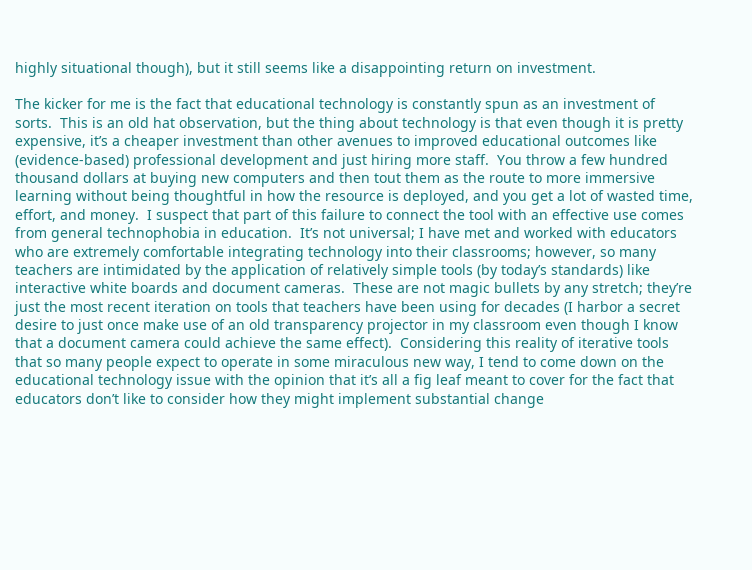highly situational though), but it still seems like a disappointing return on investment.

The kicker for me is the fact that educational technology is constantly spun as an investment of sorts.  This is an old hat observation, but the thing about technology is that even though it is pretty expensive, it’s a cheaper investment than other avenues to improved educational outcomes like (evidence-based) professional development and just hiring more staff.  You throw a few hundred thousand dollars at buying new computers and then tout them as the route to more immersive learning without being thoughtful in how the resource is deployed, and you get a lot of wasted time, effort, and money.  I suspect that part of this failure to connect the tool with an effective use comes from general technophobia in education.  It’s not universal; I have met and worked with educators who are extremely comfortable integrating technology into their classrooms; however, so many teachers are intimidated by the application of relatively simple tools (by today’s standards) like interactive white boards and document cameras.  These are not magic bullets by any stretch; they’re just the most recent iteration on tools that teachers have been using for decades (I harbor a secret desire to just once make use of an old transparency projector in my classroom even though I know that a document camera could achieve the same effect).  Considering this reality of iterative tools that so many people expect to operate in some miraculous new way, I tend to come down on the educational technology issue with the opinion that it’s all a fig leaf meant to cover for the fact that educators don’t like to consider how they might implement substantial change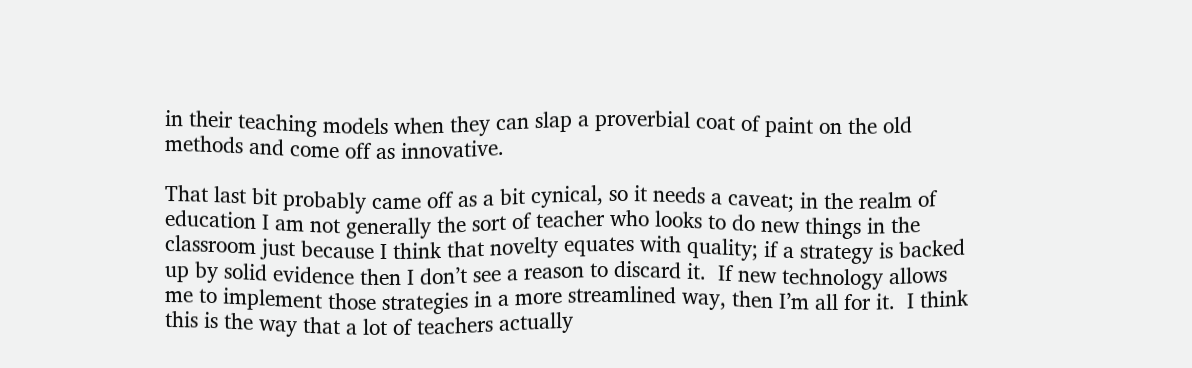in their teaching models when they can slap a proverbial coat of paint on the old methods and come off as innovative.

That last bit probably came off as a bit cynical, so it needs a caveat; in the realm of education I am not generally the sort of teacher who looks to do new things in the classroom just because I think that novelty equates with quality; if a strategy is backed up by solid evidence then I don’t see a reason to discard it.  If new technology allows me to implement those strategies in a more streamlined way, then I’m all for it.  I think this is the way that a lot of teachers actually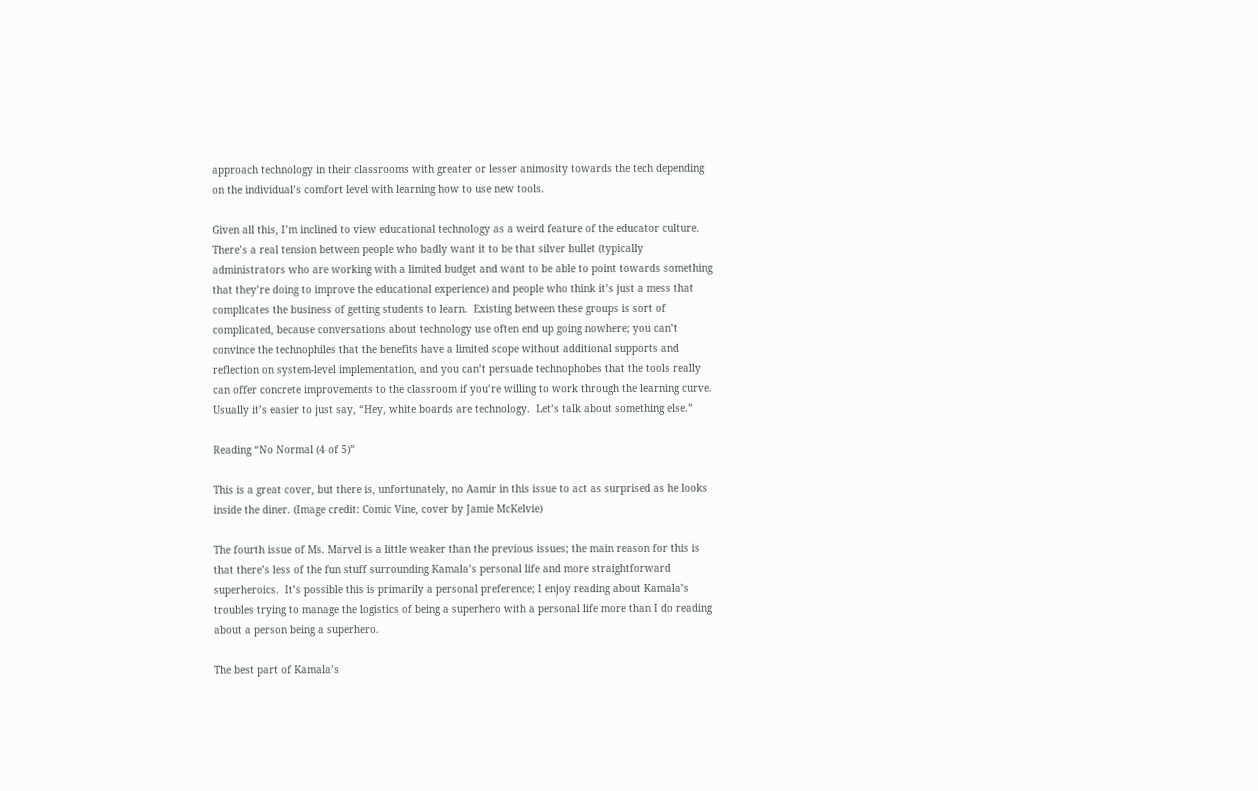approach technology in their classrooms with greater or lesser animosity towards the tech depending on the individual’s comfort level with learning how to use new tools.

Given all this, I’m inclined to view educational technology as a weird feature of the educator culture.  There’s a real tension between people who badly want it to be that silver bullet (typically administrators who are working with a limited budget and want to be able to point towards something that they’re doing to improve the educational experience) and people who think it’s just a mess that complicates the business of getting students to learn.  Existing between these groups is sort of complicated, because conversations about technology use often end up going nowhere; you can’t convince the technophiles that the benefits have a limited scope without additional supports and reflection on system-level implementation, and you can’t persuade technophobes that the tools really can offer concrete improvements to the classroom if you’re willing to work through the learning curve.  Usually it’s easier to just say, “Hey, white boards are technology.  Let’s talk about something else.”

Reading “No Normal (4 of 5)”

This is a great cover, but there is, unfortunately, no Aamir in this issue to act as surprised as he looks inside the diner. (Image credit: Comic Vine, cover by Jamie McKelvie)

The fourth issue of Ms. Marvel is a little weaker than the previous issues; the main reason for this is that there’s less of the fun stuff surrounding Kamala’s personal life and more straightforward superheroics.  It’s possible this is primarily a personal preference; I enjoy reading about Kamala’s troubles trying to manage the logistics of being a superhero with a personal life more than I do reading about a person being a superhero.

The best part of Kamala’s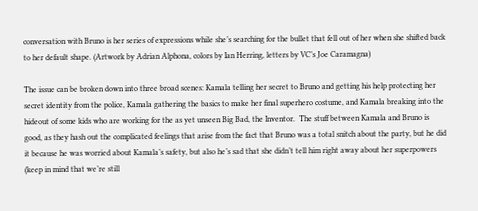conversation with Bruno is her series of expressions while she’s searching for the bullet that fell out of her when she shifted back to her default shape. (Artwork by Adrian Alphona, colors by Ian Herring, letters by VC’s Joe Caramagna)

The issue can be broken down into three broad scenes: Kamala telling her secret to Bruno and getting his help protecting her secret identity from the police, Kamala gathering the basics to make her final superhero costume, and Kamala breaking into the hideout of some kids who are working for the as yet unseen Big Bad, the Inventor.  The stuff between Kamala and Bruno is good, as they hash out the complicated feelings that arise from the fact that Bruno was a total snitch about the party, but he did it because he was worried about Kamala’s safety, but also he’s sad that she didn’t tell him right away about her superpowers (keep in mind that we’re still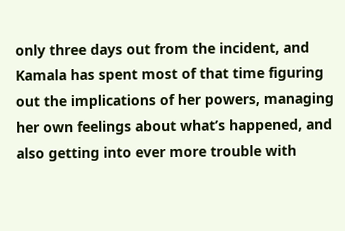only three days out from the incident, and Kamala has spent most of that time figuring out the implications of her powers, managing her own feelings about what’s happened, and also getting into ever more trouble with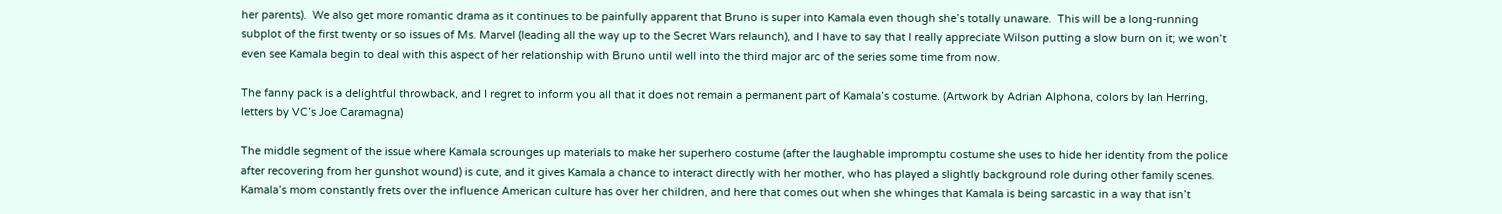her parents).  We also get more romantic drama as it continues to be painfully apparent that Bruno is super into Kamala even though she’s totally unaware.  This will be a long-running subplot of the first twenty or so issues of Ms. Marvel (leading all the way up to the Secret Wars relaunch), and I have to say that I really appreciate Wilson putting a slow burn on it; we won’t even see Kamala begin to deal with this aspect of her relationship with Bruno until well into the third major arc of the series some time from now.

The fanny pack is a delightful throwback, and I regret to inform you all that it does not remain a permanent part of Kamala’s costume. (Artwork by Adrian Alphona, colors by Ian Herring, letters by VC’s Joe Caramagna)

The middle segment of the issue where Kamala scrounges up materials to make her superhero costume (after the laughable impromptu costume she uses to hide her identity from the police after recovering from her gunshot wound) is cute, and it gives Kamala a chance to interact directly with her mother, who has played a slightly background role during other family scenes.  Kamala’s mom constantly frets over the influence American culture has over her children, and here that comes out when she whinges that Kamala is being sarcastic in a way that isn’t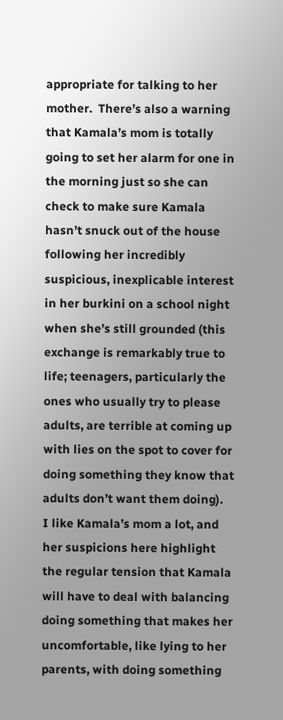appropriate for talking to her mother.  There’s also a warning that Kamala’s mom is totally going to set her alarm for one in the morning just so she can check to make sure Kamala hasn’t snuck out of the house following her incredibly suspicious, inexplicable interest in her burkini on a school night when she’s still grounded (this exchange is remarkably true to life; teenagers, particularly the ones who usually try to please adults, are terrible at coming up with lies on the spot to cover for doing something they know that adults don’t want them doing).  I like Kamala’s mom a lot, and her suspicions here highlight the regular tension that Kamala will have to deal with balancing doing something that makes her uncomfortable, like lying to her parents, with doing something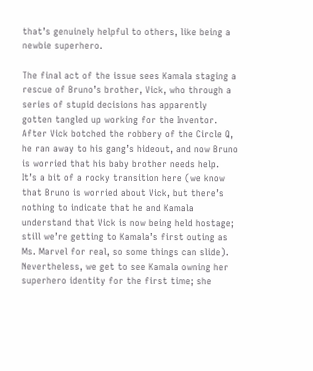that’s genuinely helpful to others, like being a newbie superhero.

The final act of the issue sees Kamala staging a rescue of Bruno’s brother, Vick, who through a series of stupid decisions has apparently gotten tangled up working for the Inventor.  After Vick botched the robbery of the Circle Q, he ran away to his gang’s hideout, and now Bruno is worried that his baby brother needs help.  It’s a bit of a rocky transition here (we know that Bruno is worried about Vick, but there’s nothing to indicate that he and Kamala understand that Vick is now being held hostage; still we’re getting to Kamala’s first outing as Ms. Marvel for real, so some things can slide).  Nevertheless, we get to see Kamala owning her superhero identity for the first time; she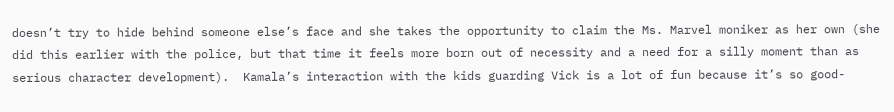doesn’t try to hide behind someone else’s face and she takes the opportunity to claim the Ms. Marvel moniker as her own (she did this earlier with the police, but that time it feels more born out of necessity and a need for a silly moment than as serious character development).  Kamala’s interaction with the kids guarding Vick is a lot of fun because it’s so good-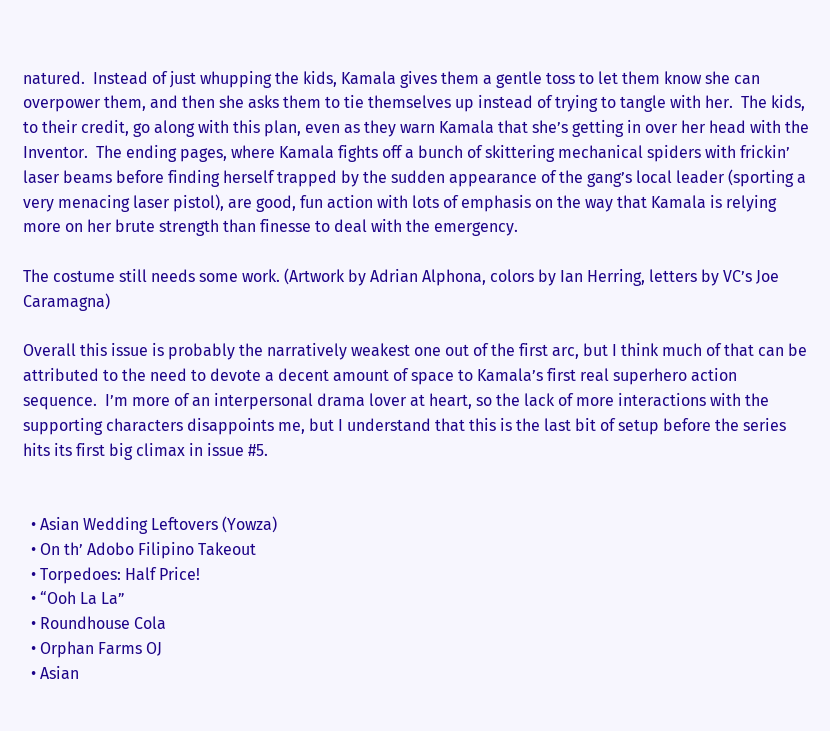natured.  Instead of just whupping the kids, Kamala gives them a gentle toss to let them know she can overpower them, and then she asks them to tie themselves up instead of trying to tangle with her.  The kids, to their credit, go along with this plan, even as they warn Kamala that she’s getting in over her head with the Inventor.  The ending pages, where Kamala fights off a bunch of skittering mechanical spiders with frickin’ laser beams before finding herself trapped by the sudden appearance of the gang’s local leader (sporting a very menacing laser pistol), are good, fun action with lots of emphasis on the way that Kamala is relying more on her brute strength than finesse to deal with the emergency.

The costume still needs some work. (Artwork by Adrian Alphona, colors by Ian Herring, letters by VC’s Joe Caramagna)

Overall this issue is probably the narratively weakest one out of the first arc, but I think much of that can be attributed to the need to devote a decent amount of space to Kamala’s first real superhero action sequence.  I’m more of an interpersonal drama lover at heart, so the lack of more interactions with the supporting characters disappoints me, but I understand that this is the last bit of setup before the series hits its first big climax in issue #5.


  • Asian Wedding Leftovers (Yowza)
  • On th’ Adobo Filipino Takeout
  • Torpedoes: Half Price!
  • “Ooh La La”
  • Roundhouse Cola
  • Orphan Farms OJ
  • Asian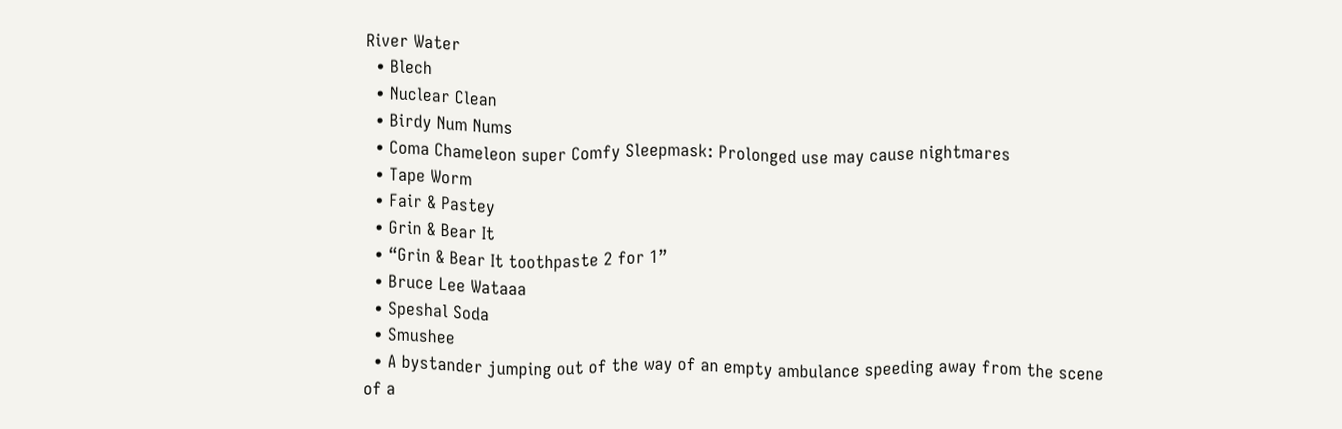River Water
  • Blech
  • Nuclear Clean
  • Birdy Num Nums
  • Coma Chameleon super Comfy Sleepmask: Prolonged use may cause nightmares
  • Tape Worm
  • Fair & Pastey
  • Grin & Bear It
  • “Grin & Bear It toothpaste 2 for 1”
  • Bruce Lee Wataaa
  • Speshal Soda
  • Smushee
  • A bystander jumping out of the way of an empty ambulance speeding away from the scene of a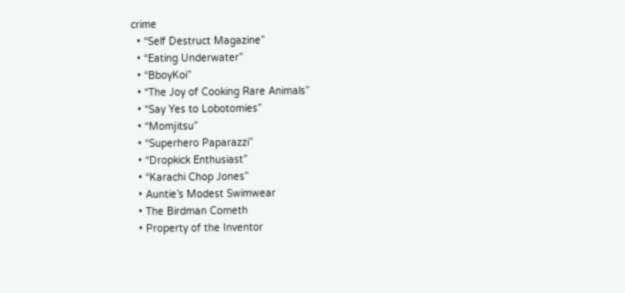crime
  • “Self Destruct Magazine”
  • “Eating Underwater”
  • “BboyKoi”
  • “The Joy of Cooking Rare Animals”
  • “Say Yes to Lobotomies”
  • “Momjitsu”
  • “Superhero Paparazzi”
  • “Dropkick Enthusiast”
  • “Karachi Chop Jones”
  • Auntie’s Modest Swimwear
  • The Birdman Cometh
  • Property of the Inventor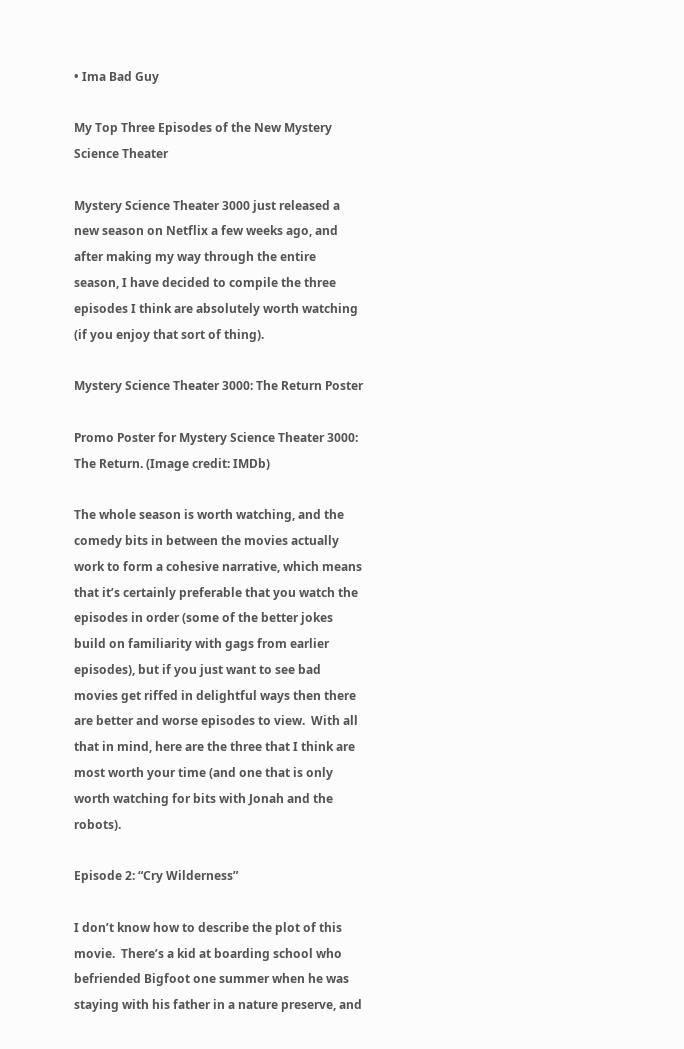• Ima Bad Guy

My Top Three Episodes of the New Mystery Science Theater

Mystery Science Theater 3000 just released a new season on Netflix a few weeks ago, and after making my way through the entire season, I have decided to compile the three episodes I think are absolutely worth watching (if you enjoy that sort of thing).

Mystery Science Theater 3000: The Return Poster

Promo Poster for Mystery Science Theater 3000: The Return. (Image credit: IMDb)

The whole season is worth watching, and the comedy bits in between the movies actually work to form a cohesive narrative, which means that it’s certainly preferable that you watch the episodes in order (some of the better jokes build on familiarity with gags from earlier episodes), but if you just want to see bad movies get riffed in delightful ways then there are better and worse episodes to view.  With all that in mind, here are the three that I think are most worth your time (and one that is only worth watching for bits with Jonah and the robots).

Episode 2: “Cry Wilderness”

I don’t know how to describe the plot of this movie.  There’s a kid at boarding school who befriended Bigfoot one summer when he was staying with his father in a nature preserve, and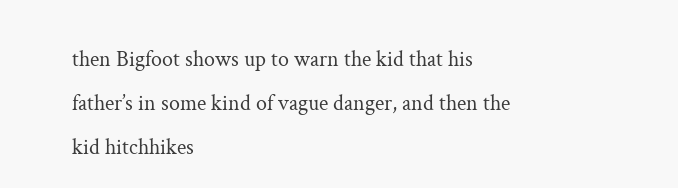then Bigfoot shows up to warn the kid that his father’s in some kind of vague danger, and then the kid hitchhikes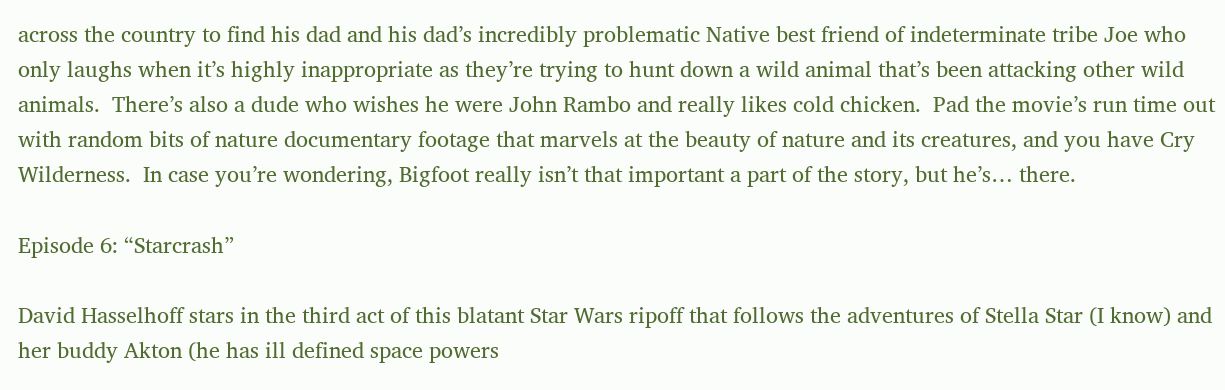across the country to find his dad and his dad’s incredibly problematic Native best friend of indeterminate tribe Joe who only laughs when it’s highly inappropriate as they’re trying to hunt down a wild animal that’s been attacking other wild animals.  There’s also a dude who wishes he were John Rambo and really likes cold chicken.  Pad the movie’s run time out with random bits of nature documentary footage that marvels at the beauty of nature and its creatures, and you have Cry Wilderness.  In case you’re wondering, Bigfoot really isn’t that important a part of the story, but he’s… there.

Episode 6: “Starcrash”

David Hasselhoff stars in the third act of this blatant Star Wars ripoff that follows the adventures of Stella Star (I know) and her buddy Akton (he has ill defined space powers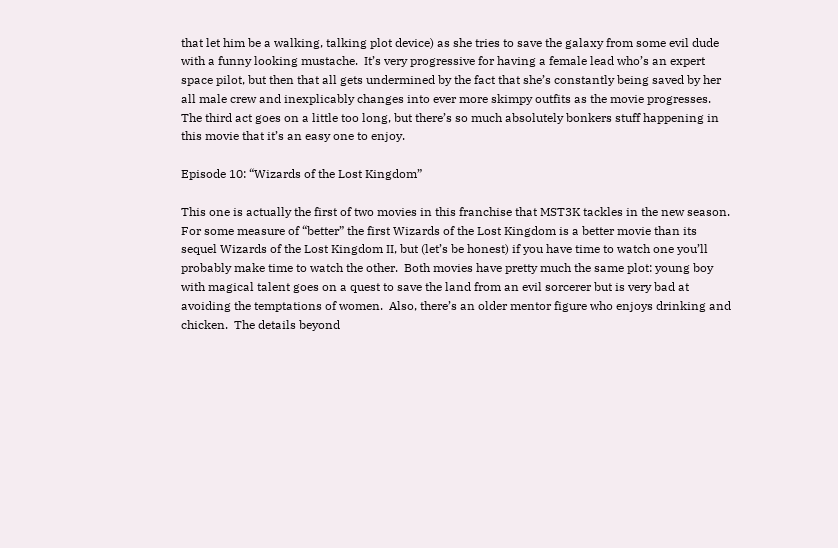that let him be a walking, talking plot device) as she tries to save the galaxy from some evil dude with a funny looking mustache.  It’s very progressive for having a female lead who’s an expert space pilot, but then that all gets undermined by the fact that she’s constantly being saved by her all male crew and inexplicably changes into ever more skimpy outfits as the movie progresses.  The third act goes on a little too long, but there’s so much absolutely bonkers stuff happening in this movie that it’s an easy one to enjoy.

Episode 10: “Wizards of the Lost Kingdom”

This one is actually the first of two movies in this franchise that MST3K tackles in the new season.  For some measure of “better” the first Wizards of the Lost Kingdom is a better movie than its sequel Wizards of the Lost Kingdom II, but (let’s be honest) if you have time to watch one you’ll probably make time to watch the other.  Both movies have pretty much the same plot: young boy with magical talent goes on a quest to save the land from an evil sorcerer but is very bad at avoiding the temptations of women.  Also, there’s an older mentor figure who enjoys drinking and chicken.  The details beyond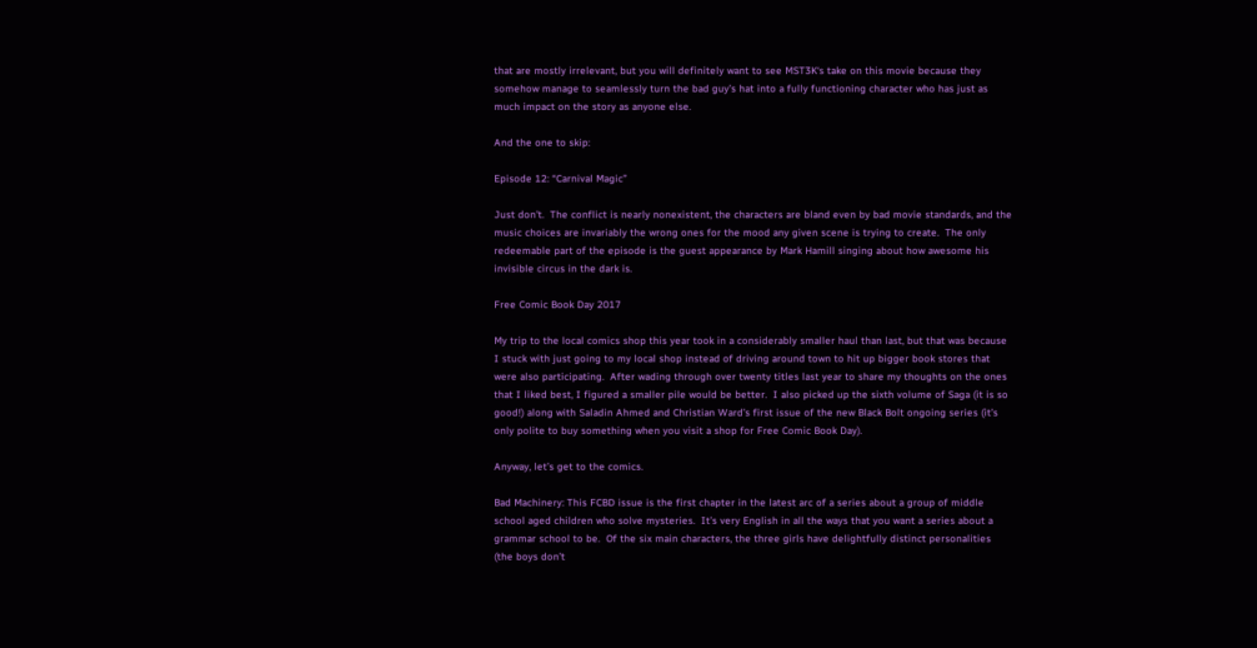that are mostly irrelevant, but you will definitely want to see MST3K‘s take on this movie because they somehow manage to seamlessly turn the bad guy’s hat into a fully functioning character who has just as much impact on the story as anyone else.

And the one to skip:

Episode 12: “Carnival Magic”

Just don’t.  The conflict is nearly nonexistent, the characters are bland even by bad movie standards, and the music choices are invariably the wrong ones for the mood any given scene is trying to create.  The only redeemable part of the episode is the guest appearance by Mark Hamill singing about how awesome his invisible circus in the dark is.

Free Comic Book Day 2017

My trip to the local comics shop this year took in a considerably smaller haul than last, but that was because I stuck with just going to my local shop instead of driving around town to hit up bigger book stores that were also participating.  After wading through over twenty titles last year to share my thoughts on the ones that I liked best, I figured a smaller pile would be better.  I also picked up the sixth volume of Saga (it is so good!) along with Saladin Ahmed and Christian Ward’s first issue of the new Black Bolt ongoing series (it’s only polite to buy something when you visit a shop for Free Comic Book Day).

Anyway, let’s get to the comics.

Bad Machinery: This FCBD issue is the first chapter in the latest arc of a series about a group of middle school aged children who solve mysteries.  It’s very English in all the ways that you want a series about a grammar school to be.  Of the six main characters, the three girls have delightfully distinct personalities (the boys don’t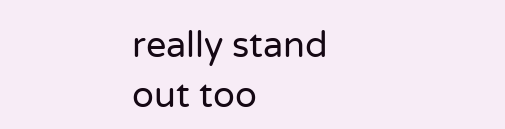really stand out too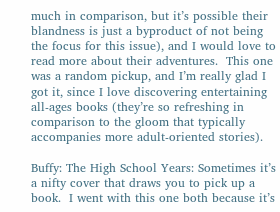much in comparison, but it’s possible their blandness is just a byproduct of not being the focus for this issue), and I would love to read more about their adventures.  This one was a random pickup, and I’m really glad I got it, since I love discovering entertaining all-ages books (they’re so refreshing in comparison to the gloom that typically accompanies more adult-oriented stories).

Buffy: The High School Years: Sometimes it’s a nifty cover that draws you to pick up a book.  I went with this one both because it’s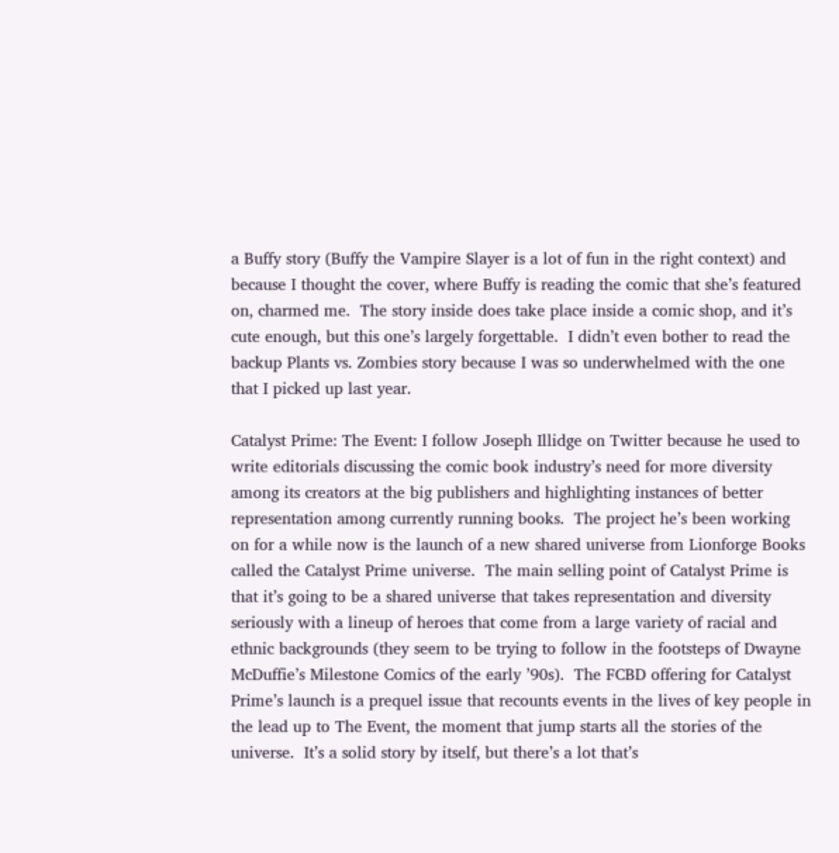a Buffy story (Buffy the Vampire Slayer is a lot of fun in the right context) and because I thought the cover, where Buffy is reading the comic that she’s featured on, charmed me.  The story inside does take place inside a comic shop, and it’s cute enough, but this one’s largely forgettable.  I didn’t even bother to read the backup Plants vs. Zombies story because I was so underwhelmed with the one that I picked up last year.

Catalyst Prime: The Event: I follow Joseph Illidge on Twitter because he used to write editorials discussing the comic book industry’s need for more diversity among its creators at the big publishers and highlighting instances of better representation among currently running books.  The project he’s been working on for a while now is the launch of a new shared universe from Lionforge Books called the Catalyst Prime universe.  The main selling point of Catalyst Prime is that it’s going to be a shared universe that takes representation and diversity seriously with a lineup of heroes that come from a large variety of racial and ethnic backgrounds (they seem to be trying to follow in the footsteps of Dwayne McDuffie’s Milestone Comics of the early ’90s).  The FCBD offering for Catalyst Prime’s launch is a prequel issue that recounts events in the lives of key people in the lead up to The Event, the moment that jump starts all the stories of the universe.  It’s a solid story by itself, but there’s a lot that’s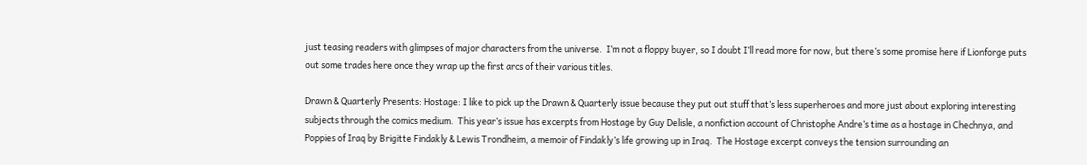just teasing readers with glimpses of major characters from the universe.  I’m not a floppy buyer, so I doubt I’ll read more for now, but there’s some promise here if Lionforge puts out some trades here once they wrap up the first arcs of their various titles.

Drawn & Quarterly Presents: Hostage: I like to pick up the Drawn & Quarterly issue because they put out stuff that’s less superheroes and more just about exploring interesting subjects through the comics medium.  This year’s issue has excerpts from Hostage by Guy Delisle, a nonfiction account of Christophe Andre’s time as a hostage in Chechnya, and Poppies of Iraq by Brigitte Findakly & Lewis Trondheim, a memoir of Findakly’s life growing up in Iraq.  The Hostage excerpt conveys the tension surrounding an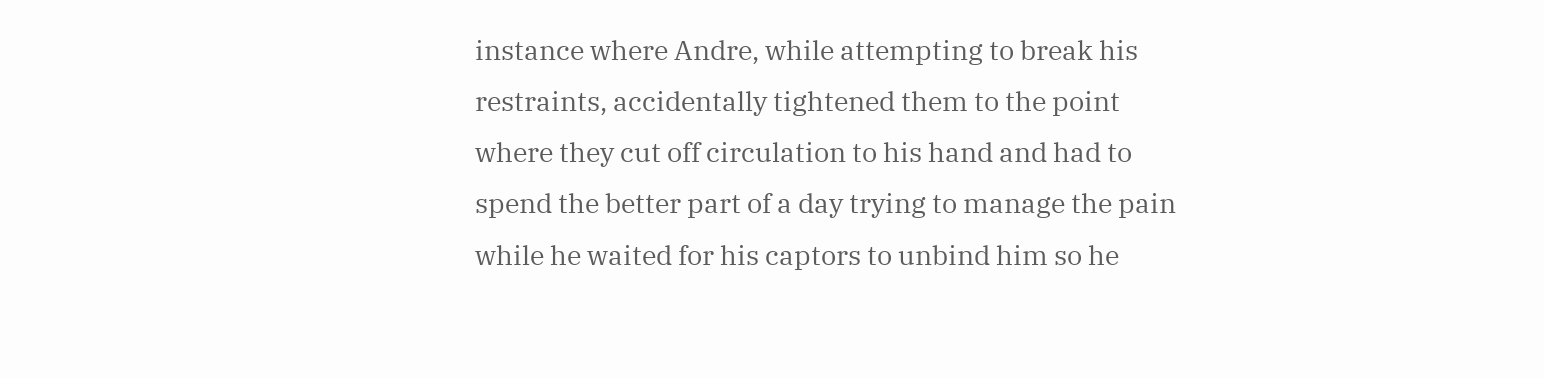instance where Andre, while attempting to break his restraints, accidentally tightened them to the point where they cut off circulation to his hand and had to spend the better part of a day trying to manage the pain while he waited for his captors to unbind him so he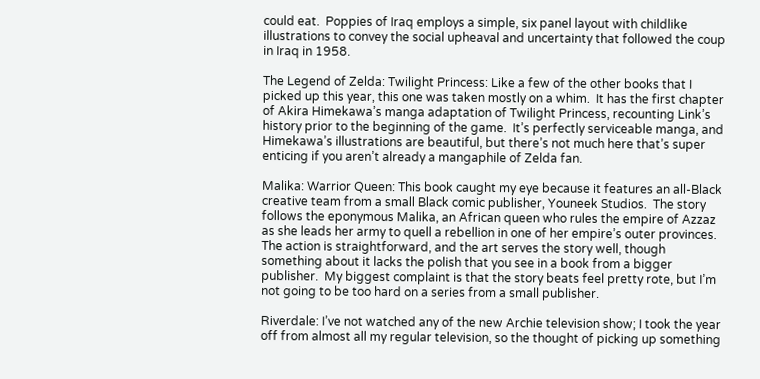could eat.  Poppies of Iraq employs a simple, six panel layout with childlike illustrations to convey the social upheaval and uncertainty that followed the coup in Iraq in 1958.

The Legend of Zelda: Twilight Princess: Like a few of the other books that I picked up this year, this one was taken mostly on a whim.  It has the first chapter of Akira Himekawa’s manga adaptation of Twilight Princess, recounting Link’s history prior to the beginning of the game.  It’s perfectly serviceable manga, and Himekawa’s illustrations are beautiful, but there’s not much here that’s super enticing if you aren’t already a mangaphile of Zelda fan.

Malika: Warrior Queen: This book caught my eye because it features an all-Black creative team from a small Black comic publisher, Youneek Studios.  The story follows the eponymous Malika, an African queen who rules the empire of Azzaz as she leads her army to quell a rebellion in one of her empire’s outer provinces.  The action is straightforward, and the art serves the story well, though something about it lacks the polish that you see in a book from a bigger publisher.  My biggest complaint is that the story beats feel pretty rote, but I’m not going to be too hard on a series from a small publisher.

Riverdale: I’ve not watched any of the new Archie television show; I took the year off from almost all my regular television, so the thought of picking up something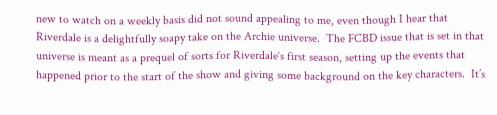new to watch on a weekly basis did not sound appealing to me, even though I hear that Riverdale is a delightfully soapy take on the Archie universe.  The FCBD issue that is set in that universe is meant as a prequel of sorts for Riverdale‘s first season, setting up the events that happened prior to the start of the show and giving some background on the key characters.  It’s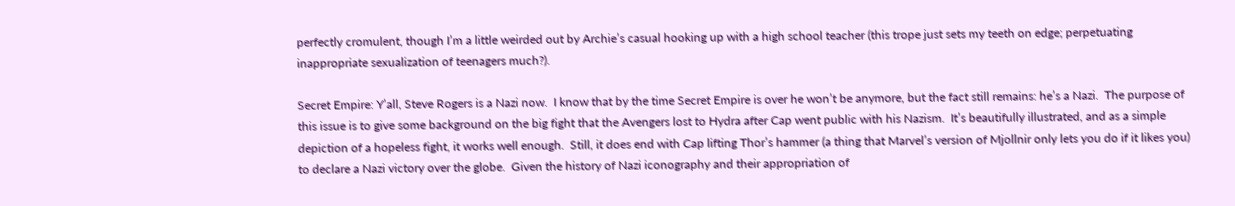perfectly cromulent, though I’m a little weirded out by Archie’s casual hooking up with a high school teacher (this trope just sets my teeth on edge; perpetuating inappropriate sexualization of teenagers much?).

Secret Empire: Y’all, Steve Rogers is a Nazi now.  I know that by the time Secret Empire is over he won’t be anymore, but the fact still remains: he’s a Nazi.  The purpose of this issue is to give some background on the big fight that the Avengers lost to Hydra after Cap went public with his Nazism.  It’s beautifully illustrated, and as a simple depiction of a hopeless fight, it works well enough.  Still, it does end with Cap lifting Thor’s hammer (a thing that Marvel’s version of Mjollnir only lets you do if it likes you) to declare a Nazi victory over the globe.  Given the history of Nazi iconography and their appropriation of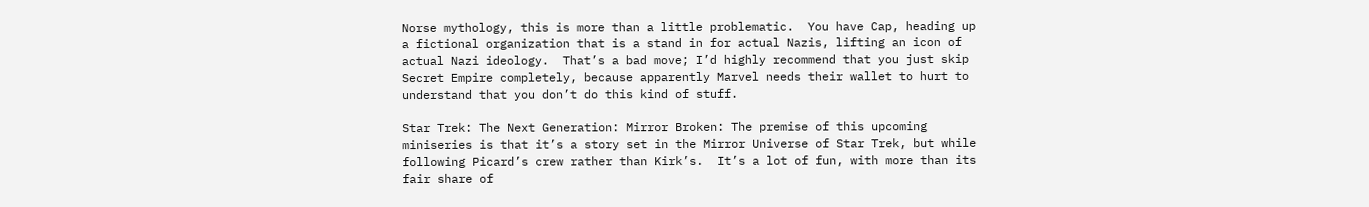Norse mythology, this is more than a little problematic.  You have Cap, heading up a fictional organization that is a stand in for actual Nazis, lifting an icon of actual Nazi ideology.  That’s a bad move; I’d highly recommend that you just skip Secret Empire completely, because apparently Marvel needs their wallet to hurt to understand that you don’t do this kind of stuff.

Star Trek: The Next Generation: Mirror Broken: The premise of this upcoming miniseries is that it’s a story set in the Mirror Universe of Star Trek, but while following Picard’s crew rather than Kirk’s.  It’s a lot of fun, with more than its fair share of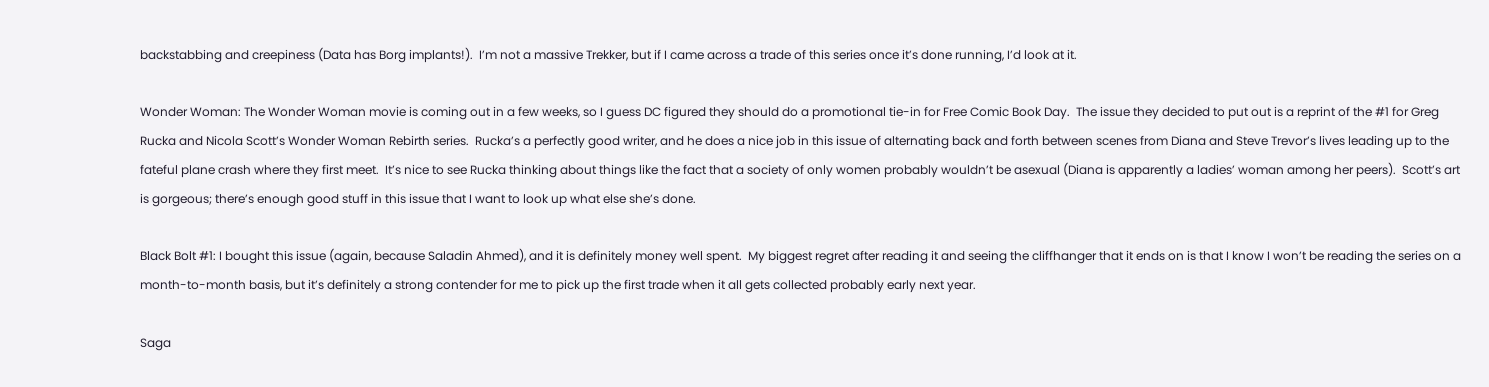backstabbing and creepiness (Data has Borg implants!).  I’m not a massive Trekker, but if I came across a trade of this series once it’s done running, I’d look at it.

Wonder Woman: The Wonder Woman movie is coming out in a few weeks, so I guess DC figured they should do a promotional tie-in for Free Comic Book Day.  The issue they decided to put out is a reprint of the #1 for Greg Rucka and Nicola Scott’s Wonder Woman Rebirth series.  Rucka’s a perfectly good writer, and he does a nice job in this issue of alternating back and forth between scenes from Diana and Steve Trevor’s lives leading up to the fateful plane crash where they first meet.  It’s nice to see Rucka thinking about things like the fact that a society of only women probably wouldn’t be asexual (Diana is apparently a ladies’ woman among her peers).  Scott’s art is gorgeous; there’s enough good stuff in this issue that I want to look up what else she’s done.

Black Bolt #1: I bought this issue (again, because Saladin Ahmed), and it is definitely money well spent.  My biggest regret after reading it and seeing the cliffhanger that it ends on is that I know I won’t be reading the series on a month-to-month basis, but it’s definitely a strong contender for me to pick up the first trade when it all gets collected probably early next year.

Saga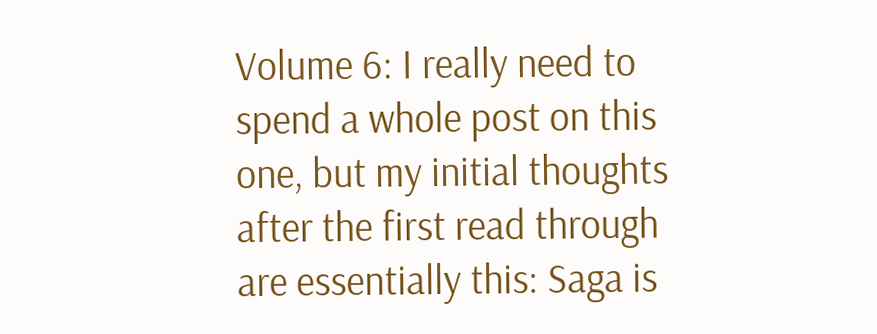Volume 6: I really need to spend a whole post on this one, but my initial thoughts after the first read through are essentially this: Saga is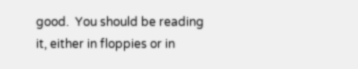good.  You should be reading it, either in floppies or in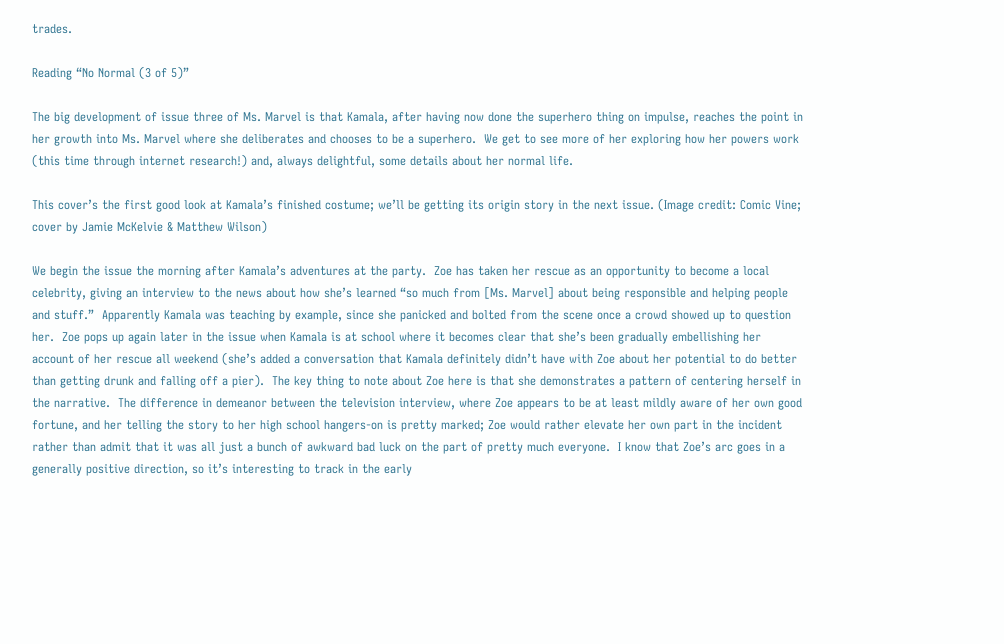trades.

Reading “No Normal (3 of 5)”

The big development of issue three of Ms. Marvel is that Kamala, after having now done the superhero thing on impulse, reaches the point in her growth into Ms. Marvel where she deliberates and chooses to be a superhero.  We get to see more of her exploring how her powers work (this time through internet research!) and, always delightful, some details about her normal life.

This cover’s the first good look at Kamala’s finished costume; we’ll be getting its origin story in the next issue. (Image credit: Comic Vine; cover by Jamie McKelvie & Matthew Wilson)

We begin the issue the morning after Kamala’s adventures at the party.  Zoe has taken her rescue as an opportunity to become a local celebrity, giving an interview to the news about how she’s learned “so much from [Ms. Marvel] about being responsible and helping people and stuff.”  Apparently Kamala was teaching by example, since she panicked and bolted from the scene once a crowd showed up to question her.  Zoe pops up again later in the issue when Kamala is at school where it becomes clear that she’s been gradually embellishing her account of her rescue all weekend (she’s added a conversation that Kamala definitely didn’t have with Zoe about her potential to do better than getting drunk and falling off a pier).  The key thing to note about Zoe here is that she demonstrates a pattern of centering herself in the narrative.  The difference in demeanor between the television interview, where Zoe appears to be at least mildly aware of her own good fortune, and her telling the story to her high school hangers-on is pretty marked; Zoe would rather elevate her own part in the incident rather than admit that it was all just a bunch of awkward bad luck on the part of pretty much everyone.  I know that Zoe’s arc goes in a generally positive direction, so it’s interesting to track in the early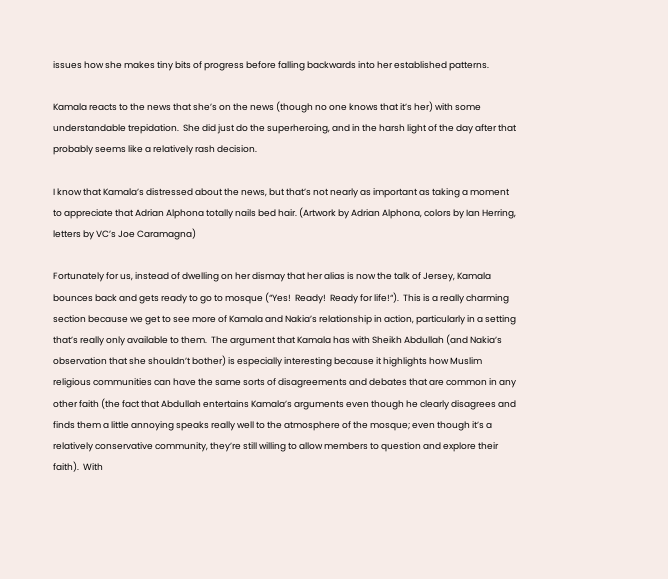issues how she makes tiny bits of progress before falling backwards into her established patterns.

Kamala reacts to the news that she’s on the news (though no one knows that it’s her) with some understandable trepidation.  She did just do the superheroing, and in the harsh light of the day after that probably seems like a relatively rash decision.

I know that Kamala’s distressed about the news, but that’s not nearly as important as taking a moment to appreciate that Adrian Alphona totally nails bed hair. (Artwork by Adrian Alphona, colors by Ian Herring, letters by VC’s Joe Caramagna)

Fortunately for us, instead of dwelling on her dismay that her alias is now the talk of Jersey, Kamala bounces back and gets ready to go to mosque (“Yes!  Ready!  Ready for life!“).  This is a really charming section because we get to see more of Kamala and Nakia’s relationship in action, particularly in a setting that’s really only available to them.  The argument that Kamala has with Sheikh Abdullah (and Nakia’s observation that she shouldn’t bother) is especially interesting because it highlights how Muslim religious communities can have the same sorts of disagreements and debates that are common in any other faith (the fact that Abdullah entertains Kamala’s arguments even though he clearly disagrees and finds them a little annoying speaks really well to the atmosphere of the mosque; even though it’s a relatively conservative community, they’re still willing to allow members to question and explore their faith).  With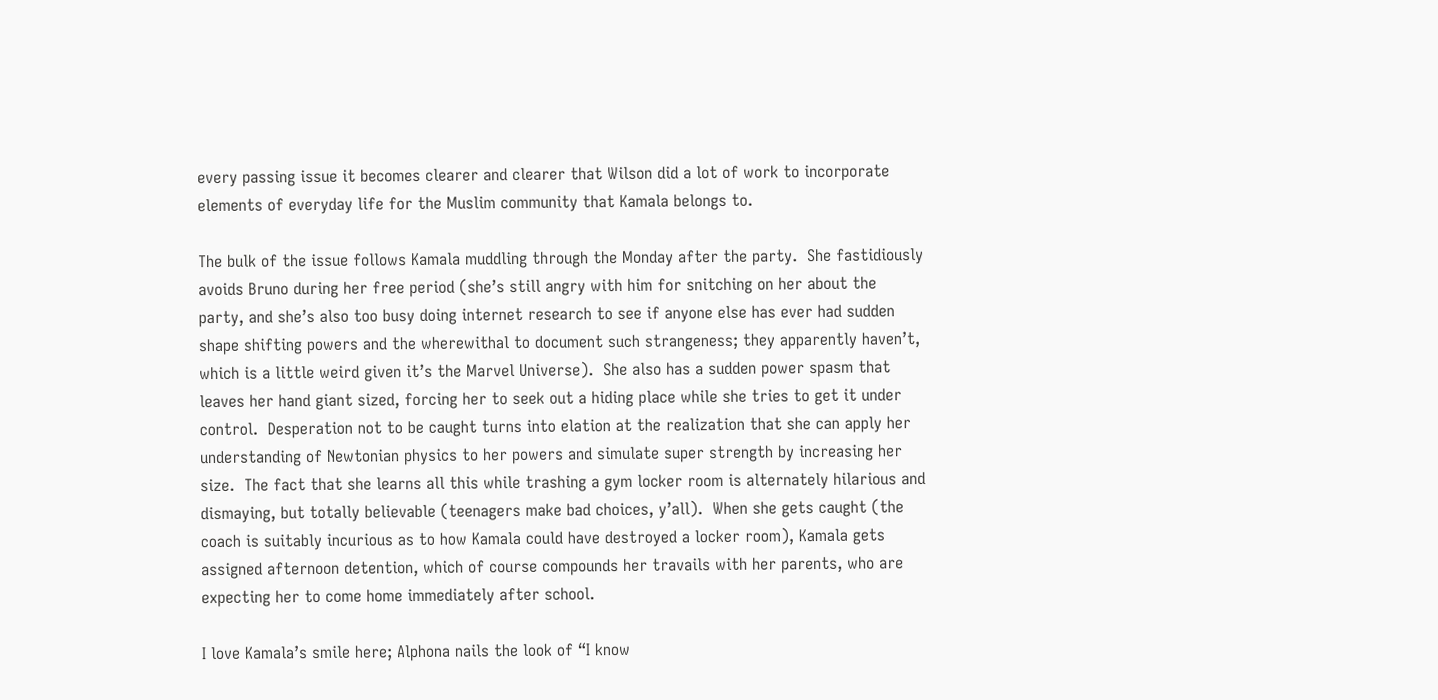every passing issue it becomes clearer and clearer that Wilson did a lot of work to incorporate elements of everyday life for the Muslim community that Kamala belongs to.

The bulk of the issue follows Kamala muddling through the Monday after the party.  She fastidiously avoids Bruno during her free period (she’s still angry with him for snitching on her about the party, and she’s also too busy doing internet research to see if anyone else has ever had sudden shape shifting powers and the wherewithal to document such strangeness; they apparently haven’t, which is a little weird given it’s the Marvel Universe).  She also has a sudden power spasm that leaves her hand giant sized, forcing her to seek out a hiding place while she tries to get it under control.  Desperation not to be caught turns into elation at the realization that she can apply her understanding of Newtonian physics to her powers and simulate super strength by increasing her size.  The fact that she learns all this while trashing a gym locker room is alternately hilarious and dismaying, but totally believable (teenagers make bad choices, y’all).  When she gets caught (the coach is suitably incurious as to how Kamala could have destroyed a locker room), Kamala gets assigned afternoon detention, which of course compounds her travails with her parents, who are expecting her to come home immediately after school.

I love Kamala’s smile here; Alphona nails the look of “I know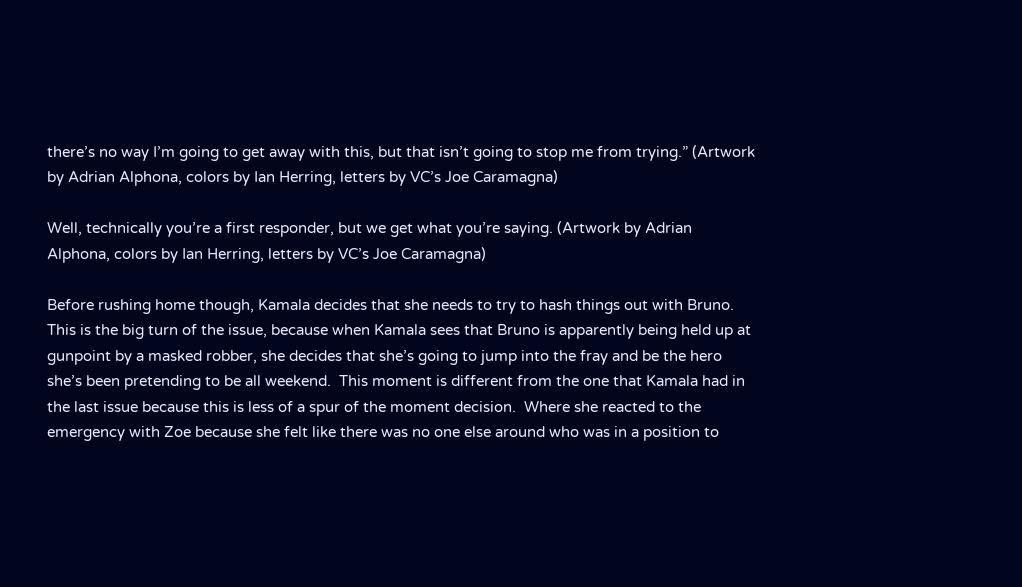there’s no way I’m going to get away with this, but that isn’t going to stop me from trying.” (Artwork by Adrian Alphona, colors by Ian Herring, letters by VC’s Joe Caramagna)

Well, technically you’re a first responder, but we get what you’re saying. (Artwork by Adrian Alphona, colors by Ian Herring, letters by VC’s Joe Caramagna)

Before rushing home though, Kamala decides that she needs to try to hash things out with Bruno.  This is the big turn of the issue, because when Kamala sees that Bruno is apparently being held up at gunpoint by a masked robber, she decides that she’s going to jump into the fray and be the hero she’s been pretending to be all weekend.  This moment is different from the one that Kamala had in the last issue because this is less of a spur of the moment decision.  Where she reacted to the emergency with Zoe because she felt like there was no one else around who was in a position to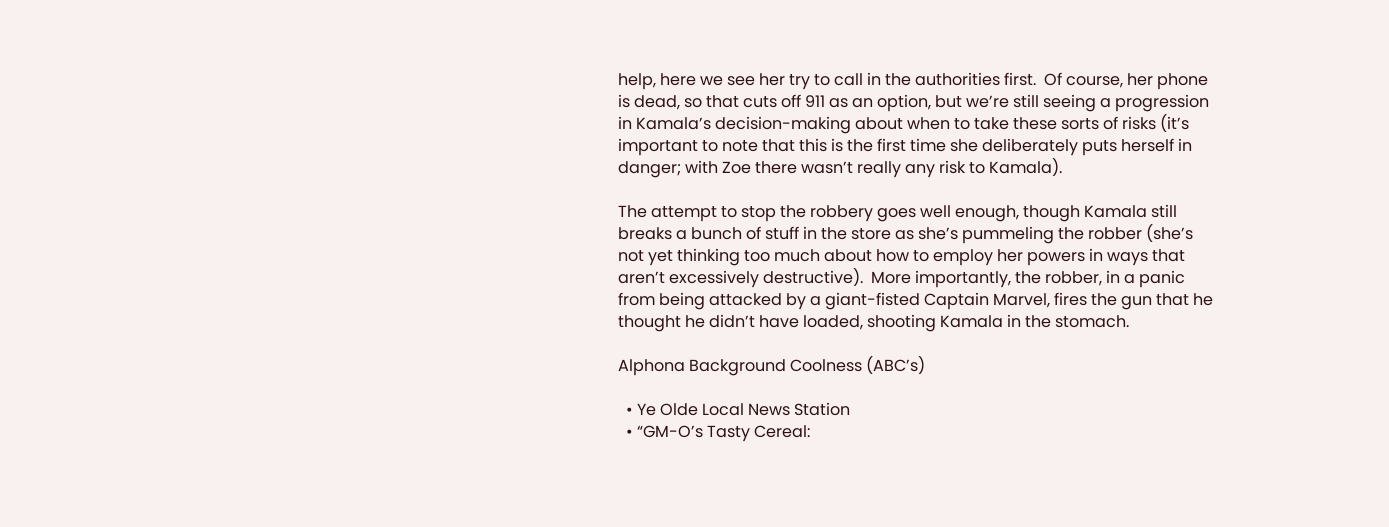help, here we see her try to call in the authorities first.  Of course, her phone is dead, so that cuts off 911 as an option, but we’re still seeing a progression in Kamala’s decision-making about when to take these sorts of risks (it’s important to note that this is the first time she deliberately puts herself in danger; with Zoe there wasn’t really any risk to Kamala).

The attempt to stop the robbery goes well enough, though Kamala still breaks a bunch of stuff in the store as she’s pummeling the robber (she’s not yet thinking too much about how to employ her powers in ways that aren’t excessively destructive).  More importantly, the robber, in a panic from being attacked by a giant-fisted Captain Marvel, fires the gun that he thought he didn’t have loaded, shooting Kamala in the stomach.

Alphona Background Coolness (ABC’s)

  • Ye Olde Local News Station
  • “GM-O’s Tasty Cereal: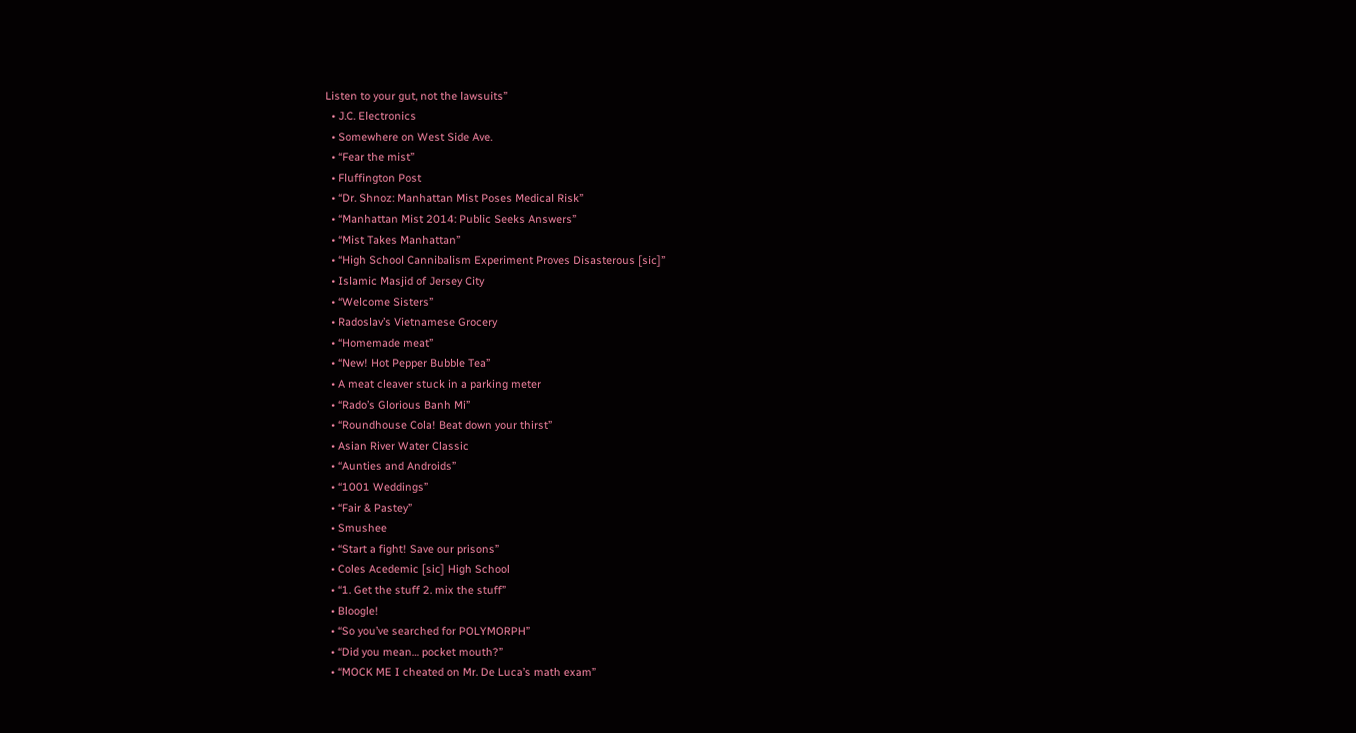Listen to your gut, not the lawsuits”
  • J.C. Electronics
  • Somewhere on West Side Ave.
  • “Fear the mist”
  • Fluffington Post
  • “Dr. Shnoz: Manhattan Mist Poses Medical Risk”
  • “Manhattan Mist 2014: Public Seeks Answers”
  • “Mist Takes Manhattan”
  • “High School Cannibalism Experiment Proves Disasterous [sic]”
  • Islamic Masjid of Jersey City
  • “Welcome Sisters”
  • Radoslav’s Vietnamese Grocery
  • “Homemade meat”
  • “New! Hot Pepper Bubble Tea”
  • A meat cleaver stuck in a parking meter
  • “Rado’s Glorious Banh Mi”
  • “Roundhouse Cola! Beat down your thirst”
  • Asian River Water Classic
  • “Aunties and Androids”
  • “1001 Weddings”
  • “Fair & Pastey”
  • Smushee
  • “Start a fight! Save our prisons”
  • Coles Acedemic [sic] High School
  • “1. Get the stuff 2. mix the stuff”
  • Bloogle!
  • “So you’ve searched for POLYMORPH”
  • “Did you mean… pocket mouth?”
  • “MOCK ME I cheated on Mr. De Luca’s math exam”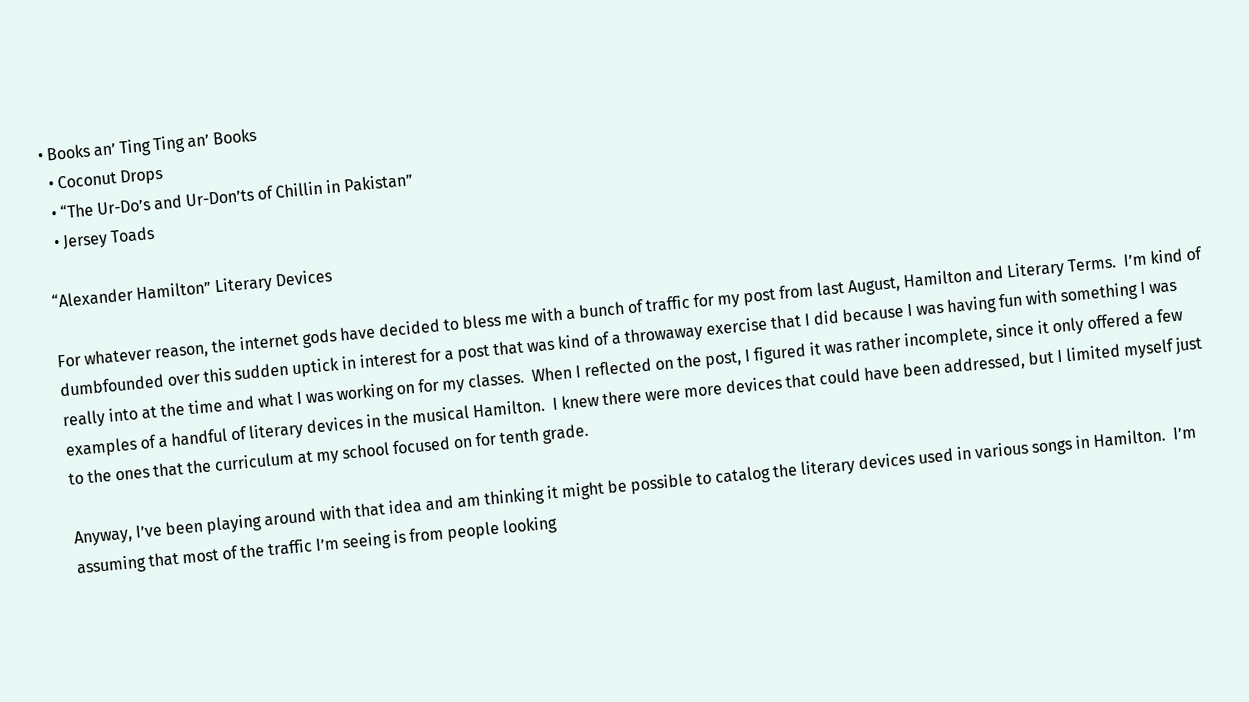• Books an’ Ting Ting an’ Books
  • Coconut Drops
  • “The Ur-Do’s and Ur-Don’ts of Chillin in Pakistan”
  • Jersey Toads

“Alexander Hamilton” Literary Devices

For whatever reason, the internet gods have decided to bless me with a bunch of traffic for my post from last August, Hamilton and Literary Terms.  I’m kind of dumbfounded over this sudden uptick in interest for a post that was kind of a throwaway exercise that I did because I was having fun with something I was really into at the time and what I was working on for my classes.  When I reflected on the post, I figured it was rather incomplete, since it only offered a few examples of a handful of literary devices in the musical Hamilton.  I knew there were more devices that could have been addressed, but I limited myself just to the ones that the curriculum at my school focused on for tenth grade.

Anyway, I’ve been playing around with that idea and am thinking it might be possible to catalog the literary devices used in various songs in Hamilton.  I’m assuming that most of the traffic I’m seeing is from people looking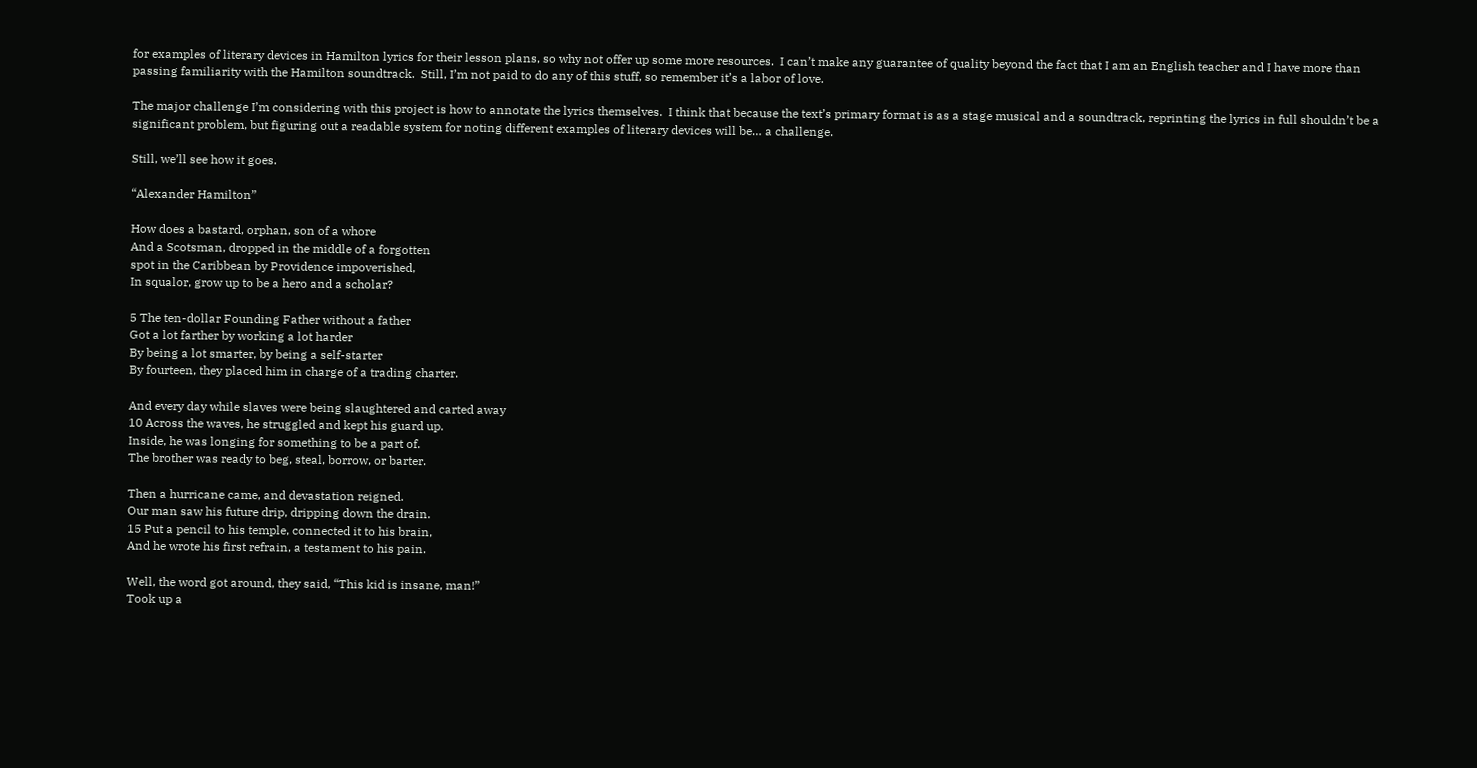for examples of literary devices in Hamilton lyrics for their lesson plans, so why not offer up some more resources.  I can’t make any guarantee of quality beyond the fact that I am an English teacher and I have more than passing familiarity with the Hamilton soundtrack.  Still, I’m not paid to do any of this stuff, so remember it’s a labor of love.

The major challenge I’m considering with this project is how to annotate the lyrics themselves.  I think that because the text’s primary format is as a stage musical and a soundtrack, reprinting the lyrics in full shouldn’t be a significant problem, but figuring out a readable system for noting different examples of literary devices will be… a challenge.

Still, we’ll see how it goes.

“Alexander Hamilton”

How does a bastard, orphan, son of a whore
And a Scotsman, dropped in the middle of a forgotten
spot in the Caribbean by Providence impoverished,
In squalor, grow up to be a hero and a scholar?

5 The ten-dollar Founding Father without a father
Got a lot farther by working a lot harder
By being a lot smarter, by being a self-starter
By fourteen, they placed him in charge of a trading charter.

And every day while slaves were being slaughtered and carted away
10 Across the waves, he struggled and kept his guard up.
Inside, he was longing for something to be a part of.
The brother was ready to beg, steal, borrow, or barter.

Then a hurricane came, and devastation reigned.
Our man saw his future drip, dripping down the drain.
15 Put a pencil to his temple, connected it to his brain,
And he wrote his first refrain, a testament to his pain.

Well, the word got around, they said, “This kid is insane, man!”
Took up a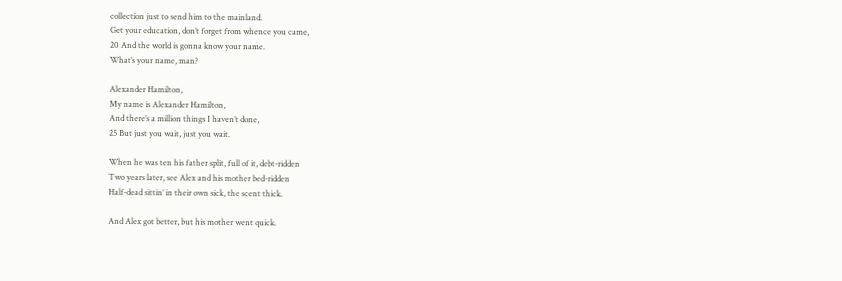collection just to send him to the mainland.
Get your education, don’t forget from whence you came,
20 And the world is gonna know your name.
What’s your name, man?

Alexander Hamilton,
My name is Alexander Hamilton,
And there’s a million things I haven’t done,
25 But just you wait, just you wait.

When he was ten his father split, full of it, debt-ridden
Two years later, see Alex and his mother bed-ridden
Half-dead sittin’ in their own sick, the scent thick.

And Alex got better, but his mother went quick.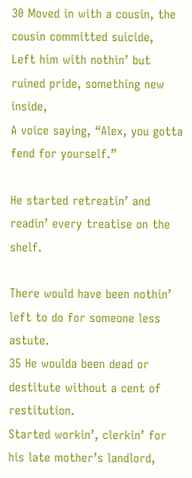30 Moved in with a cousin, the cousin committed suicide,
Left him with nothin’ but ruined pride, something new inside,
A voice saying, “Alex, you gotta fend for yourself.”

He started retreatin’ and readin’ every treatise on the shelf.

There would have been nothin’ left to do for someone less astute.
35 He woulda been dead or destitute without a cent of restitution.
Started workin’, clerkin’ for his late mother’s landlord,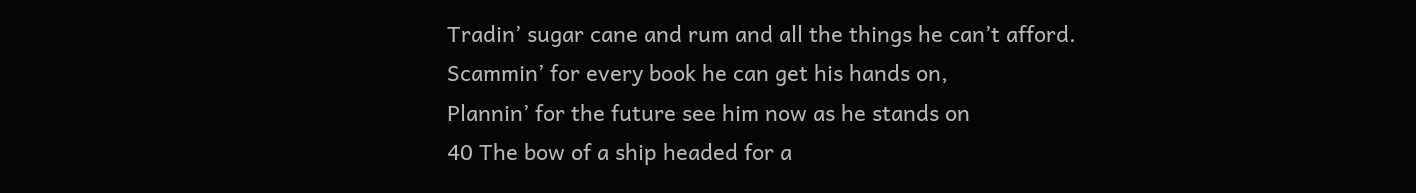Tradin’ sugar cane and rum and all the things he can’t afford.
Scammin’ for every book he can get his hands on,
Plannin’ for the future see him now as he stands on
40 The bow of a ship headed for a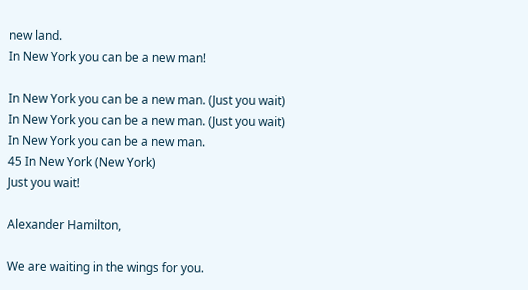new land.
In New York you can be a new man!

In New York you can be a new man. (Just you wait)
In New York you can be a new man. (Just you wait)
In New York you can be a new man.
45 In New York (New York)
Just you wait!

Alexander Hamilton,

We are waiting in the wings for you.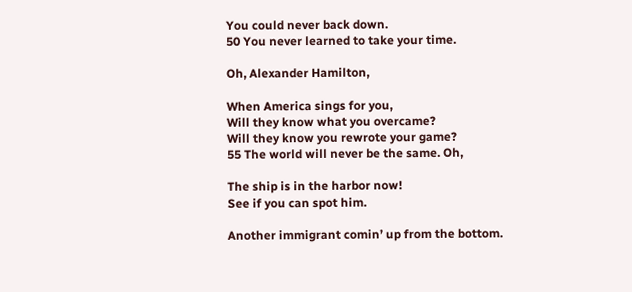You could never back down.
50 You never learned to take your time.

Oh, Alexander Hamilton,

When America sings for you,
Will they know what you overcame?
Will they know you rewrote your game?
55 The world will never be the same. Oh,

The ship is in the harbor now!
See if you can spot him.

Another immigrant comin’ up from the bottom.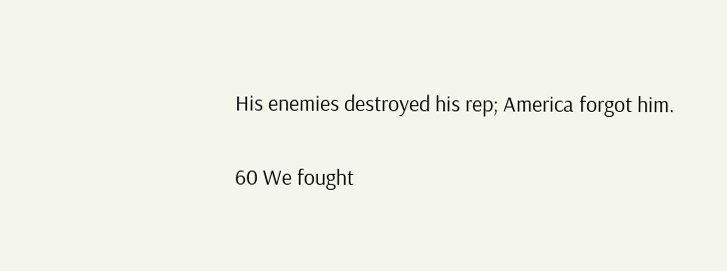His enemies destroyed his rep; America forgot him.

60 We fought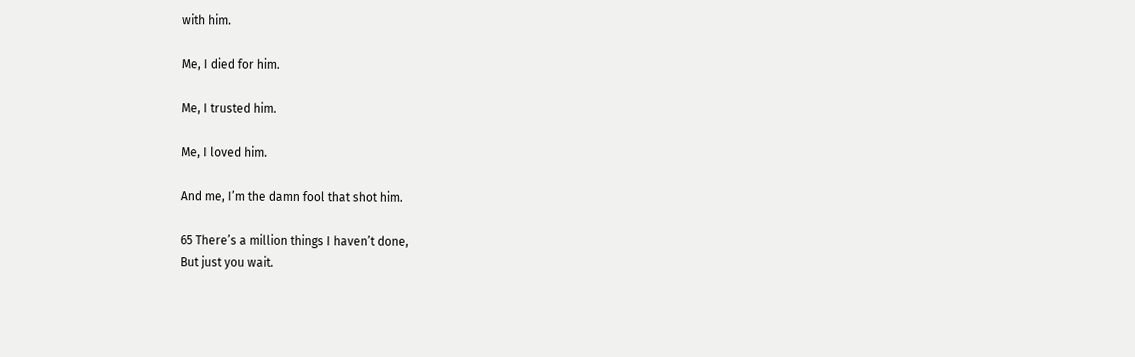with him.

Me, I died for him.

Me, I trusted him.

Me, I loved him.

And me, I’m the damn fool that shot him.

65 There’s a million things I haven’t done,
But just you wait.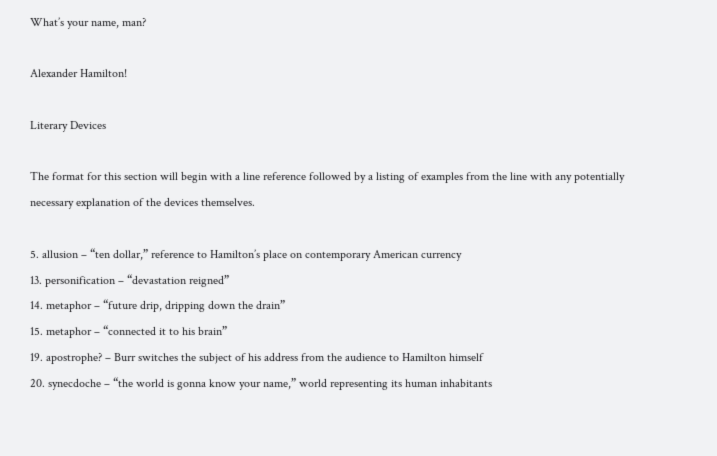What’s your name, man?

Alexander Hamilton!

Literary Devices

The format for this section will begin with a line reference followed by a listing of examples from the line with any potentially necessary explanation of the devices themselves.

5. allusion – “ten dollar,” reference to Hamilton’s place on contemporary American currency
13. personification – “devastation reigned”
14. metaphor – “future drip, dripping down the drain”
15. metaphor – “connected it to his brain”
19. apostrophe? – Burr switches the subject of his address from the audience to Hamilton himself
20. synecdoche – “the world is gonna know your name,” world representing its human inhabitants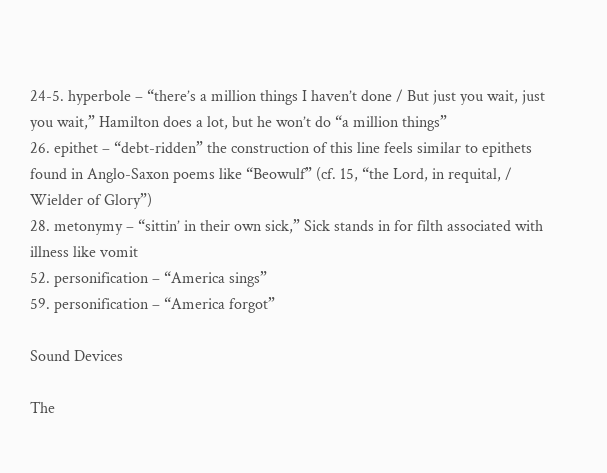24-5. hyperbole – “there’s a million things I haven’t done / But just you wait, just you wait,” Hamilton does a lot, but he won’t do “a million things”
26. epithet – “debt-ridden” the construction of this line feels similar to epithets found in Anglo-Saxon poems like “Beowulf” (cf. 15, “the Lord, in requital, / Wielder of Glory”)
28. metonymy – “sittin’ in their own sick,” Sick stands in for filth associated with illness like vomit
52. personification – “America sings”
59. personification – “America forgot”

Sound Devices

The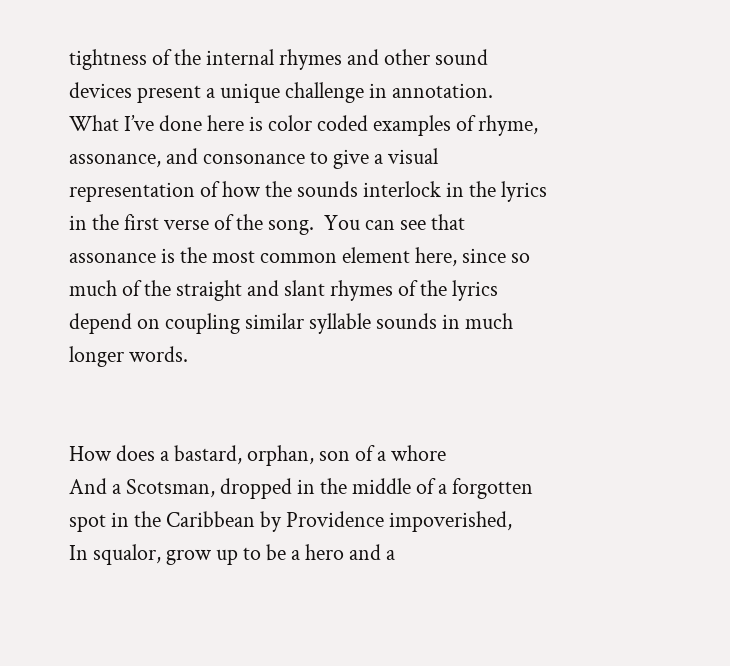tightness of the internal rhymes and other sound devices present a unique challenge in annotation.  What I’ve done here is color coded examples of rhyme, assonance, and consonance to give a visual representation of how the sounds interlock in the lyrics in the first verse of the song.  You can see that assonance is the most common element here, since so much of the straight and slant rhymes of the lyrics depend on coupling similar syllable sounds in much longer words.


How does a bastard, orphan, son of a whore
And a Scotsman, dropped in the middle of a forgotten
spot in the Caribbean by Providence impoverished,
In squalor, grow up to be a hero and a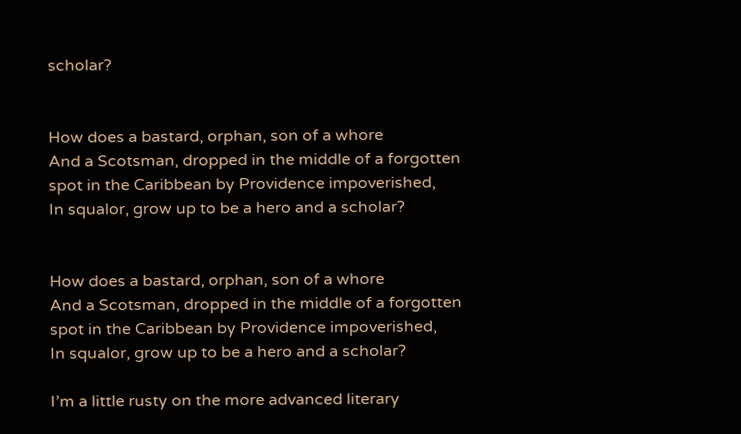scholar?


How does a bastard, orphan, son of a whore
And a Scotsman, dropped in the middle of a forgotten
spot in the Caribbean by Providence impoverished,
In squalor, grow up to be a hero and a scholar?


How does a bastard, orphan, son of a whore
And a Scotsman, dropped in the middle of a forgotten
spot in the Caribbean by Providence impoverished,
In squalor, grow up to be a hero and a scholar?

I’m a little rusty on the more advanced literary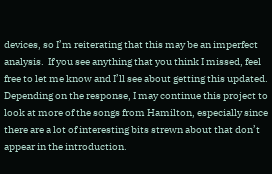devices, so I’m reiterating that this may be an imperfect analysis.  If you see anything that you think I missed, feel free to let me know and I’ll see about getting this updated.  Depending on the response, I may continue this project to look at more of the songs from Hamilton, especially since there are a lot of interesting bits strewn about that don’t appear in the introduction.